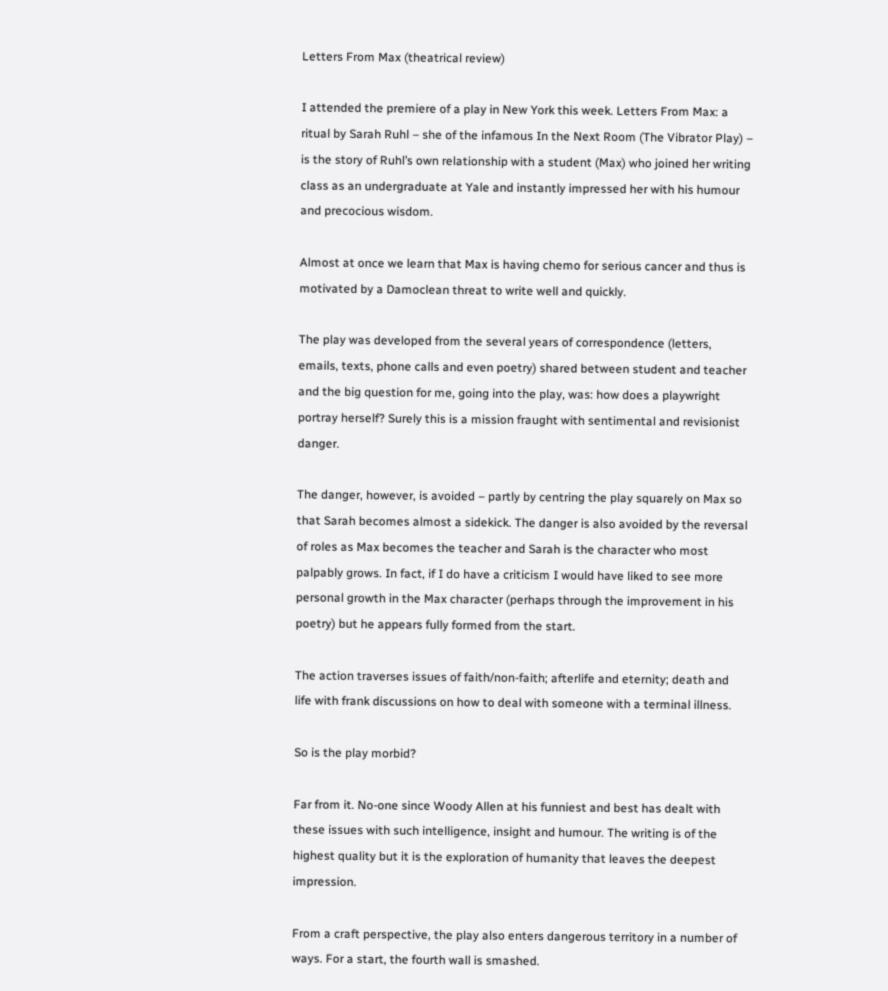Letters From Max (theatrical review)

I attended the premiere of a play in New York this week. Letters From Max: a ritual by Sarah Ruhl – she of the infamous In the Next Room (The Vibrator Play) – is the story of Ruhl’s own relationship with a student (Max) who joined her writing class as an undergraduate at Yale and instantly impressed her with his humour and precocious wisdom.

Almost at once we learn that Max is having chemo for serious cancer and thus is motivated by a Damoclean threat to write well and quickly.

The play was developed from the several years of correspondence (letters, emails, texts, phone calls and even poetry) shared between student and teacher and the big question for me, going into the play, was: how does a playwright portray herself? Surely this is a mission fraught with sentimental and revisionist danger.

The danger, however, is avoided – partly by centring the play squarely on Max so that Sarah becomes almost a sidekick. The danger is also avoided by the reversal of roles as Max becomes the teacher and Sarah is the character who most palpably grows. In fact, if I do have a criticism I would have liked to see more personal growth in the Max character (perhaps through the improvement in his poetry) but he appears fully formed from the start.

The action traverses issues of faith/non-faith; afterlife and eternity; death and life with frank discussions on how to deal with someone with a terminal illness.

So is the play morbid?

Far from it. No-one since Woody Allen at his funniest and best has dealt with these issues with such intelligence, insight and humour. The writing is of the highest quality but it is the exploration of humanity that leaves the deepest impression.

From a craft perspective, the play also enters dangerous territory in a number of ways. For a start, the fourth wall is smashed.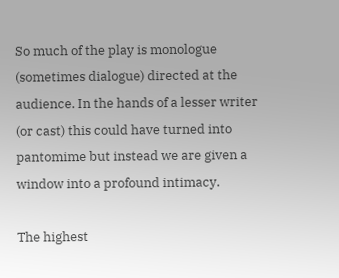So much of the play is monologue (sometimes dialogue) directed at the audience. In the hands of a lesser writer (or cast) this could have turned into pantomime but instead we are given a window into a profound intimacy.

The highest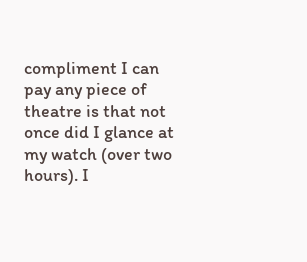compliment I can pay any piece of theatre is that not once did I glance at my watch (over two hours). I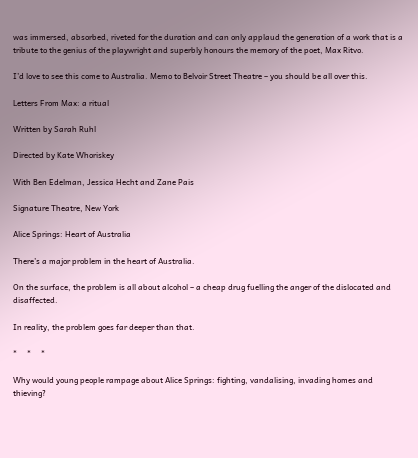was immersed, absorbed, riveted for the duration and can only applaud the generation of a work that is a tribute to the genius of the playwright and superbly honours the memory of the poet, Max Ritvo.

I’d love to see this come to Australia. Memo to Belvoir Street Theatre – you should be all over this.

Letters From Max: a ritual

Written by Sarah Ruhl

Directed by Kate Whoriskey

With Ben Edelman, Jessica Hecht and Zane Pais

Signature Theatre, New York

Alice Springs: Heart of Australia

There’s a major problem in the heart of Australia.

On the surface, the problem is all about alcohol – a cheap drug fuelling the anger of the dislocated and disaffected.

In reality, the problem goes far deeper than that.

*     *     *

Why would young people rampage about Alice Springs: fighting, vandalising, invading homes and thieving?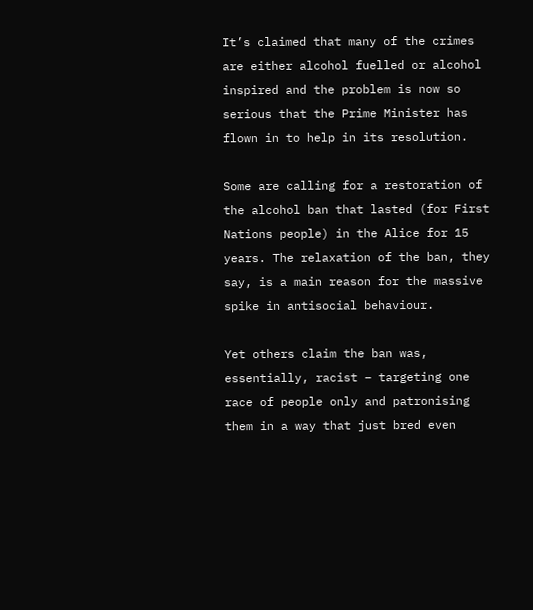It’s claimed that many of the crimes are either alcohol fuelled or alcohol inspired and the problem is now so serious that the Prime Minister has flown in to help in its resolution.

Some are calling for a restoration of the alcohol ban that lasted (for First Nations people) in the Alice for 15 years. The relaxation of the ban, they say, is a main reason for the massive spike in antisocial behaviour.

Yet others claim the ban was, essentially, racist – targeting one race of people only and patronising them in a way that just bred even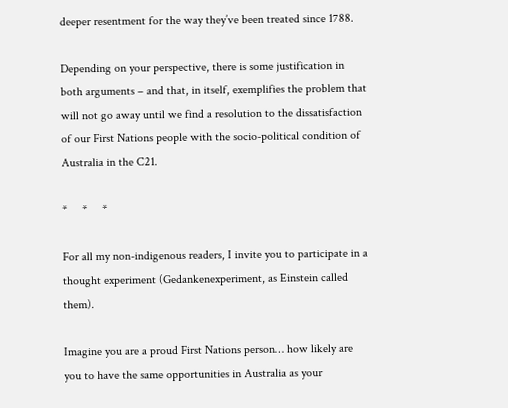deeper resentment for the way they’ve been treated since 1788.

Depending on your perspective, there is some justification in both arguments – and that, in itself, exemplifies the problem that will not go away until we find a resolution to the dissatisfaction of our First Nations people with the socio-political condition of Australia in the C21.

*     *     *

For all my non-indigenous readers, I invite you to participate in a thought experiment (Gedankenexperiment, as Einstein called them).

Imagine you are a proud First Nations person… how likely are you to have the same opportunities in Australia as your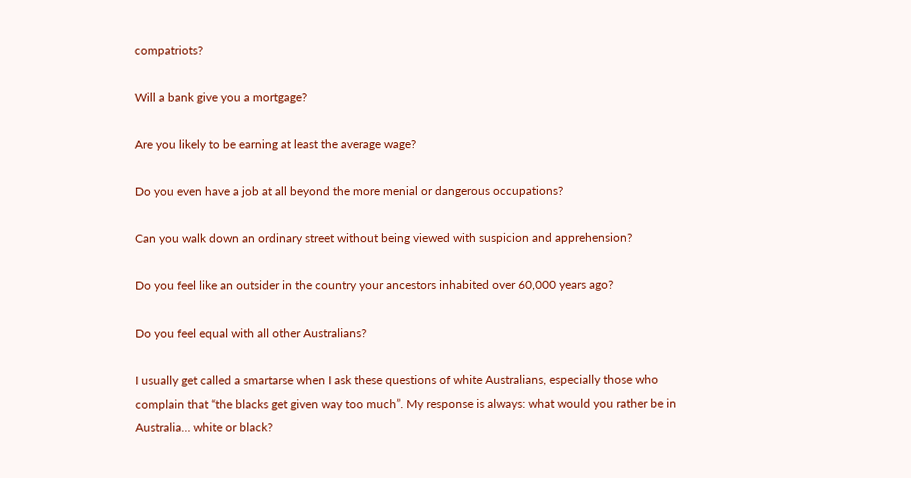compatriots?

Will a bank give you a mortgage?

Are you likely to be earning at least the average wage?

Do you even have a job at all beyond the more menial or dangerous occupations?

Can you walk down an ordinary street without being viewed with suspicion and apprehension?

Do you feel like an outsider in the country your ancestors inhabited over 60,000 years ago?

Do you feel equal with all other Australians?

I usually get called a smartarse when I ask these questions of white Australians, especially those who complain that “the blacks get given way too much”. My response is always: what would you rather be in Australia… white or black?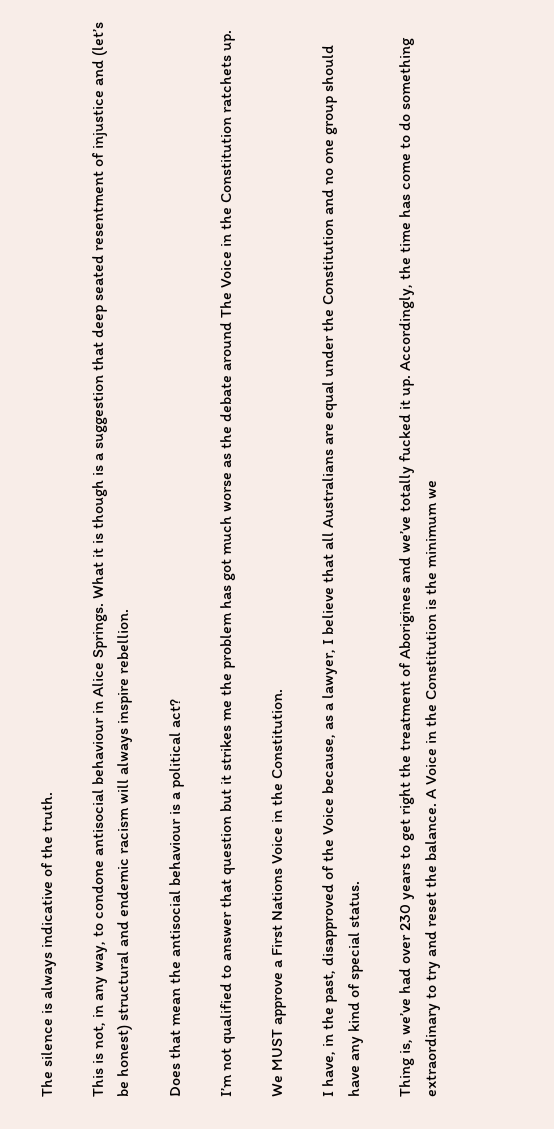The silence is always indicative of the truth.

This is not, in any way, to condone antisocial behaviour in Alice Springs. What it is though is a suggestion that deep seated resentment of injustice and (let’s be honest) structural and endemic racism will always inspire rebellion.

Does that mean the antisocial behaviour is a political act?

I’m not qualified to answer that question but it strikes me the problem has got much worse as the debate around The Voice in the Constitution ratchets up.

We MUST approve a First Nations Voice in the Constitution.

I have, in the past, disapproved of the Voice because, as a lawyer, I believe that all Australians are equal under the Constitution and no one group should have any kind of special status.

Thing is, we’ve had over 230 years to get right the treatment of Aborigines and we’ve totally fucked it up. Accordingly, the time has come to do something extraordinary to try and reset the balance. A Voice in the Constitution is the minimum we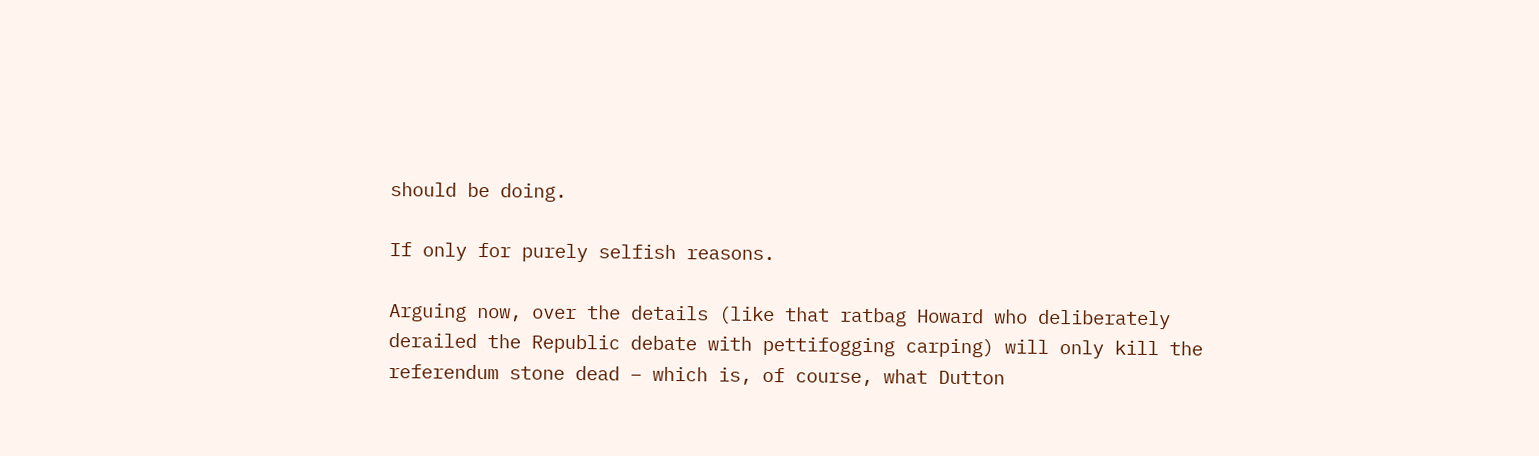should be doing.

If only for purely selfish reasons.

Arguing now, over the details (like that ratbag Howard who deliberately derailed the Republic debate with pettifogging carping) will only kill the referendum stone dead – which is, of course, what Dutton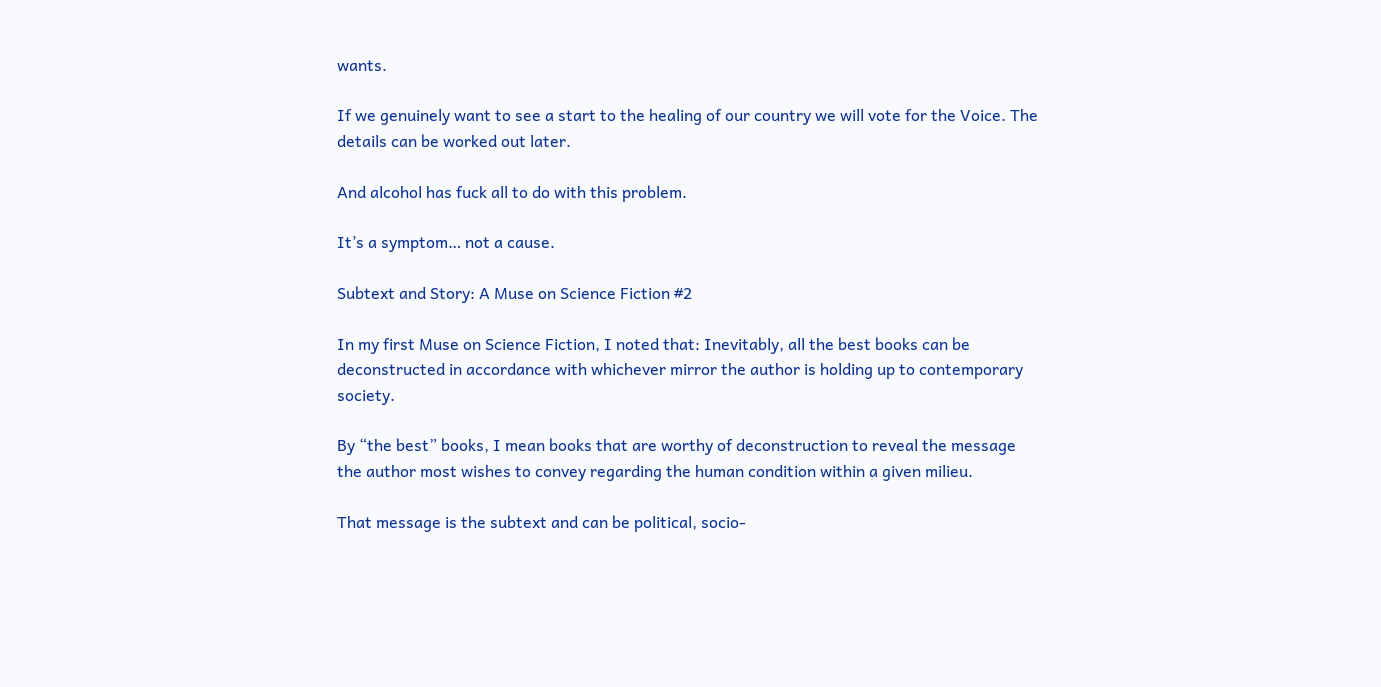wants.

If we genuinely want to see a start to the healing of our country we will vote for the Voice. The details can be worked out later.

And alcohol has fuck all to do with this problem.

It’s a symptom… not a cause.

Subtext and Story: A Muse on Science Fiction #2

In my first Muse on Science Fiction, I noted that: Inevitably, all the best books can be deconstructed in accordance with whichever mirror the author is holding up to contemporary society.

By “the best” books, I mean books that are worthy of deconstruction to reveal the message the author most wishes to convey regarding the human condition within a given milieu.

That message is the subtext and can be political, socio-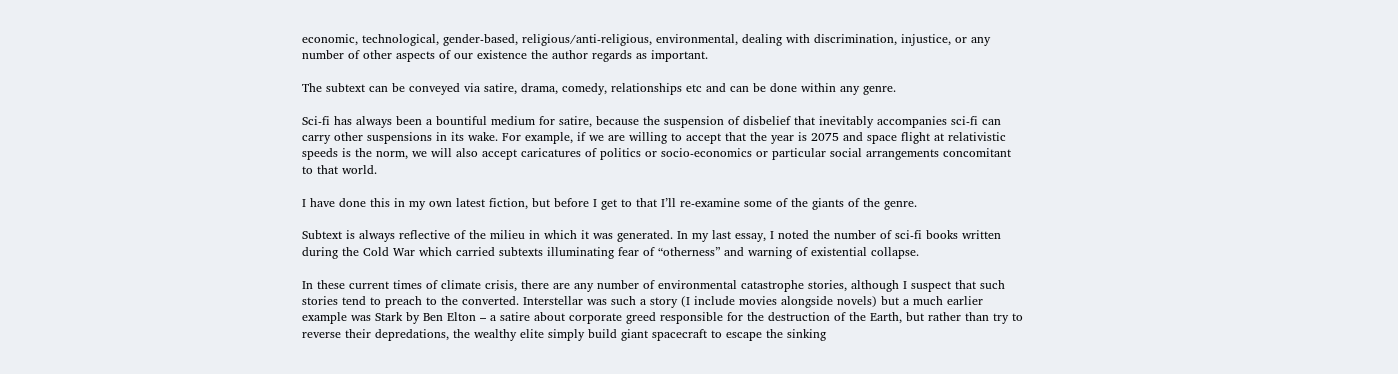economic, technological, gender-based, religious/anti-religious, environmental, dealing with discrimination, injustice, or any number of other aspects of our existence the author regards as important.

The subtext can be conveyed via satire, drama, comedy, relationships etc and can be done within any genre.

Sci-fi has always been a bountiful medium for satire, because the suspension of disbelief that inevitably accompanies sci-fi can carry other suspensions in its wake. For example, if we are willing to accept that the year is 2075 and space flight at relativistic speeds is the norm, we will also accept caricatures of politics or socio-economics or particular social arrangements concomitant to that world.

I have done this in my own latest fiction, but before I get to that I’ll re-examine some of the giants of the genre.

Subtext is always reflective of the milieu in which it was generated. In my last essay, I noted the number of sci-fi books written during the Cold War which carried subtexts illuminating fear of “otherness” and warning of existential collapse.

In these current times of climate crisis, there are any number of environmental catastrophe stories, although I suspect that such stories tend to preach to the converted. Interstellar was such a story (I include movies alongside novels) but a much earlier example was Stark by Ben Elton – a satire about corporate greed responsible for the destruction of the Earth, but rather than try to reverse their depredations, the wealthy elite simply build giant spacecraft to escape the sinking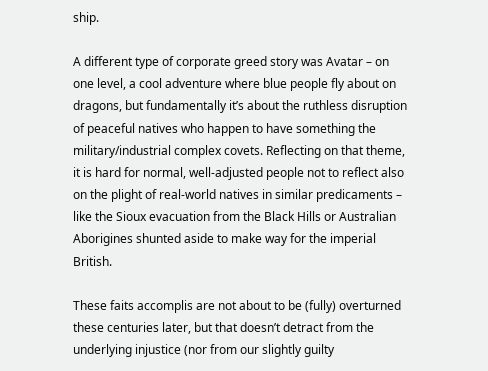ship.

A different type of corporate greed story was Avatar – on one level, a cool adventure where blue people fly about on dragons, but fundamentally it’s about the ruthless disruption of peaceful natives who happen to have something the military/industrial complex covets. Reflecting on that theme, it is hard for normal, well-adjusted people not to reflect also on the plight of real-world natives in similar predicaments – like the Sioux evacuation from the Black Hills or Australian Aborigines shunted aside to make way for the imperial British.

These faits accomplis are not about to be (fully) overturned these centuries later, but that doesn’t detract from the underlying injustice (nor from our slightly guilty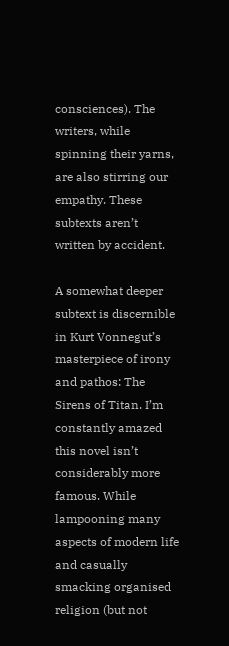consciences). The writers, while spinning their yarns, are also stirring our empathy. These subtexts aren’t written by accident.

A somewhat deeper subtext is discernible in Kurt Vonnegut’s masterpiece of irony and pathos: The Sirens of Titan. I’m constantly amazed this novel isn’t considerably more famous. While lampooning many aspects of modern life and casually smacking organised religion (but not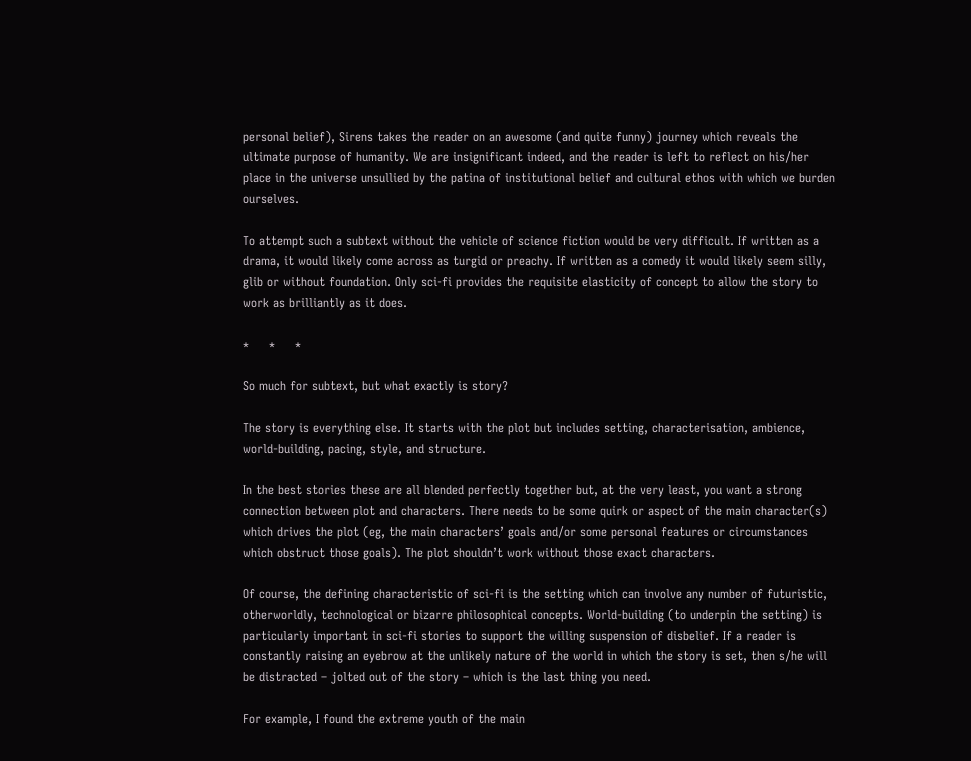personal belief), Sirens takes the reader on an awesome (and quite funny) journey which reveals the ultimate purpose of humanity. We are insignificant indeed, and the reader is left to reflect on his/her place in the universe unsullied by the patina of institutional belief and cultural ethos with which we burden ourselves.

To attempt such a subtext without the vehicle of science fiction would be very difficult. If written as a drama, it would likely come across as turgid or preachy. If written as a comedy it would likely seem silly, glib or without foundation. Only sci-fi provides the requisite elasticity of concept to allow the story to work as brilliantly as it does.

*     *     *

So much for subtext, but what exactly is story?

The story is everything else. It starts with the plot but includes setting, characterisation, ambience, world-building, pacing, style, and structure.

In the best stories these are all blended perfectly together but, at the very least, you want a strong connection between plot and characters. There needs to be some quirk or aspect of the main character(s) which drives the plot (eg, the main characters’ goals and/or some personal features or circumstances which obstruct those goals). The plot shouldn’t work without those exact characters.

Of course, the defining characteristic of sci-fi is the setting which can involve any number of futuristic, otherworldly, technological or bizarre philosophical concepts. World-building (to underpin the setting) is particularly important in sci-fi stories to support the willing suspension of disbelief. If a reader is constantly raising an eyebrow at the unlikely nature of the world in which the story is set, then s/he will be distracted – jolted out of the story – which is the last thing you need.

For example, I found the extreme youth of the main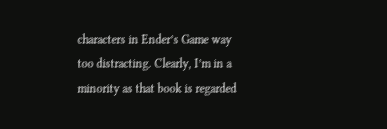characters in Ender’s Game way too distracting. Clearly, I’m in a minority as that book is regarded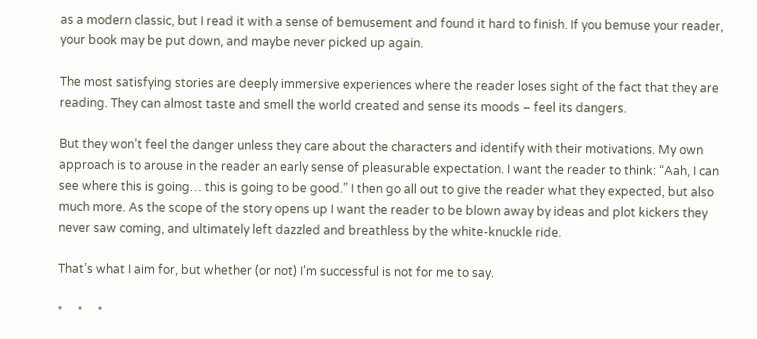as a modern classic, but I read it with a sense of bemusement and found it hard to finish. If you bemuse your reader, your book may be put down, and maybe never picked up again.

The most satisfying stories are deeply immersive experiences where the reader loses sight of the fact that they are reading. They can almost taste and smell the world created and sense its moods – feel its dangers.

But they won’t feel the danger unless they care about the characters and identify with their motivations. My own approach is to arouse in the reader an early sense of pleasurable expectation. I want the reader to think: “Aah, I can see where this is going… this is going to be good.” I then go all out to give the reader what they expected, but also much more. As the scope of the story opens up I want the reader to be blown away by ideas and plot kickers they never saw coming, and ultimately left dazzled and breathless by the white-knuckle ride.

That’s what I aim for, but whether (or not) I’m successful is not for me to say.

*     *     *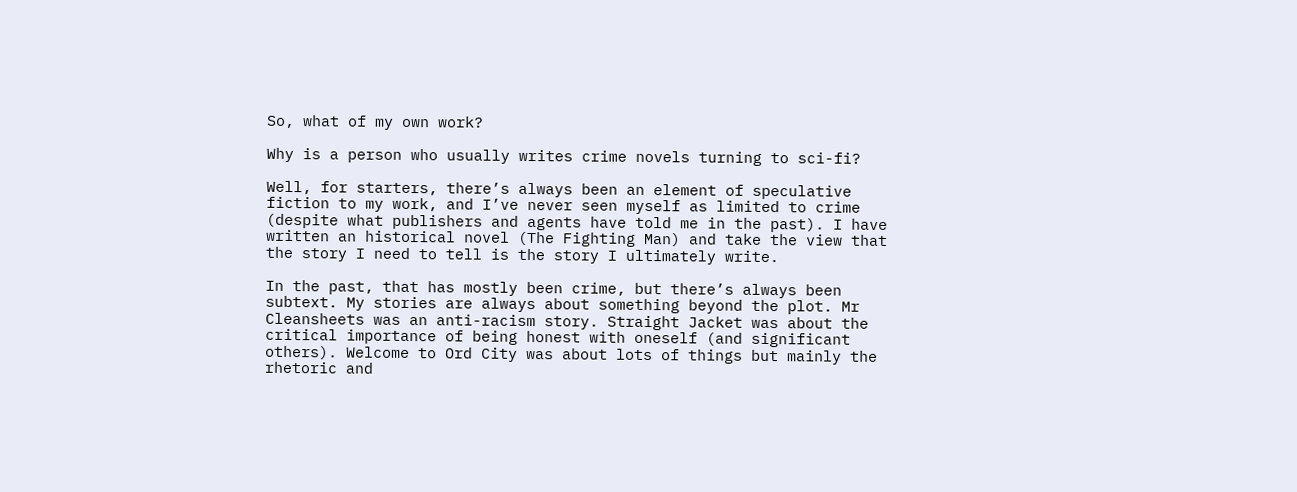So, what of my own work?

Why is a person who usually writes crime novels turning to sci-fi?

Well, for starters, there’s always been an element of speculative fiction to my work, and I’ve never seen myself as limited to crime (despite what publishers and agents have told me in the past). I have written an historical novel (The Fighting Man) and take the view that the story I need to tell is the story I ultimately write.

In the past, that has mostly been crime, but there’s always been subtext. My stories are always about something beyond the plot. Mr Cleansheets was an anti-racism story. Straight Jacket was about the critical importance of being honest with oneself (and significant others). Welcome to Ord City was about lots of things but mainly the rhetoric and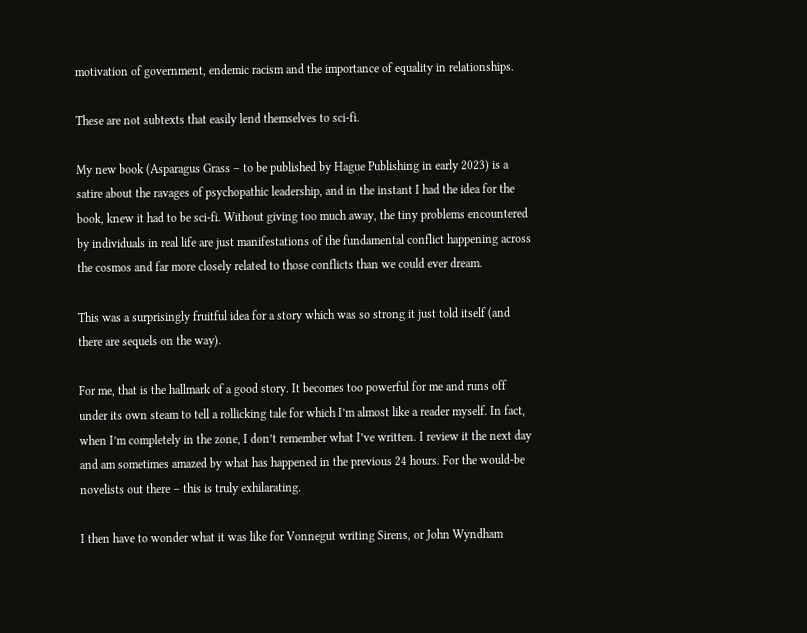motivation of government, endemic racism and the importance of equality in relationships.

These are not subtexts that easily lend themselves to sci-fi.

My new book (Asparagus Grass – to be published by Hague Publishing in early 2023) is a satire about the ravages of psychopathic leadership, and in the instant I had the idea for the book, knew it had to be sci-fi. Without giving too much away, the tiny problems encountered by individuals in real life are just manifestations of the fundamental conflict happening across the cosmos and far more closely related to those conflicts than we could ever dream.

This was a surprisingly fruitful idea for a story which was so strong it just told itself (and there are sequels on the way).

For me, that is the hallmark of a good story. It becomes too powerful for me and runs off under its own steam to tell a rollicking tale for which I’m almost like a reader myself. In fact, when I’m completely in the zone, I don’t remember what I’ve written. I review it the next day and am sometimes amazed by what has happened in the previous 24 hours. For the would-be novelists out there – this is truly exhilarating.

I then have to wonder what it was like for Vonnegut writing Sirens, or John Wyndham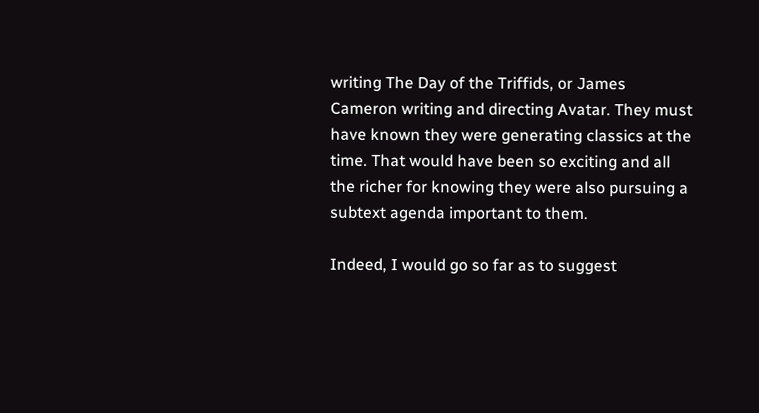writing The Day of the Triffids, or James Cameron writing and directing Avatar. They must have known they were generating classics at the time. That would have been so exciting and all the richer for knowing they were also pursuing a subtext agenda important to them.

Indeed, I would go so far as to suggest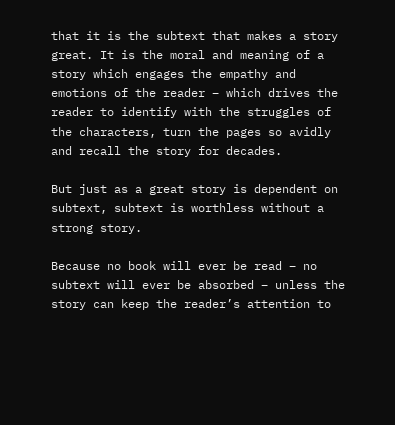that it is the subtext that makes a story great. It is the moral and meaning of a story which engages the empathy and emotions of the reader – which drives the reader to identify with the struggles of the characters, turn the pages so avidly and recall the story for decades.

But just as a great story is dependent on subtext, subtext is worthless without a strong story.

Because no book will ever be read – no subtext will ever be absorbed – unless the story can keep the reader’s attention to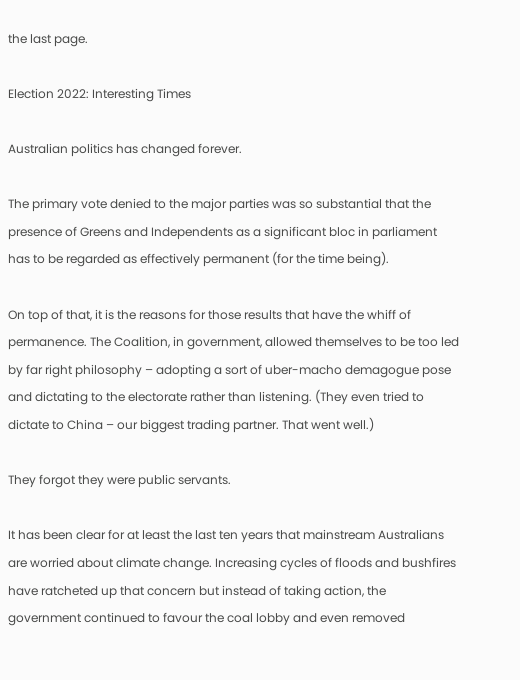the last page.

Election 2022: Interesting Times

Australian politics has changed forever.

The primary vote denied to the major parties was so substantial that the presence of Greens and Independents as a significant bloc in parliament has to be regarded as effectively permanent (for the time being).

On top of that, it is the reasons for those results that have the whiff of permanence. The Coalition, in government, allowed themselves to be too led by far right philosophy – adopting a sort of uber-macho demagogue pose and dictating to the electorate rather than listening. (They even tried to dictate to China – our biggest trading partner. That went well.)

They forgot they were public servants.

It has been clear for at least the last ten years that mainstream Australians are worried about climate change. Increasing cycles of floods and bushfires have ratcheted up that concern but instead of taking action, the government continued to favour the coal lobby and even removed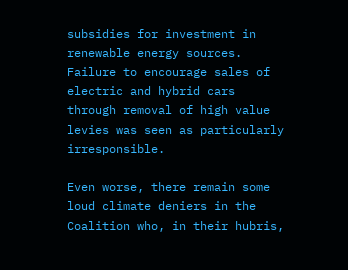subsidies for investment in renewable energy sources. Failure to encourage sales of electric and hybrid cars through removal of high value levies was seen as particularly irresponsible.

Even worse, there remain some loud climate deniers in the Coalition who, in their hubris,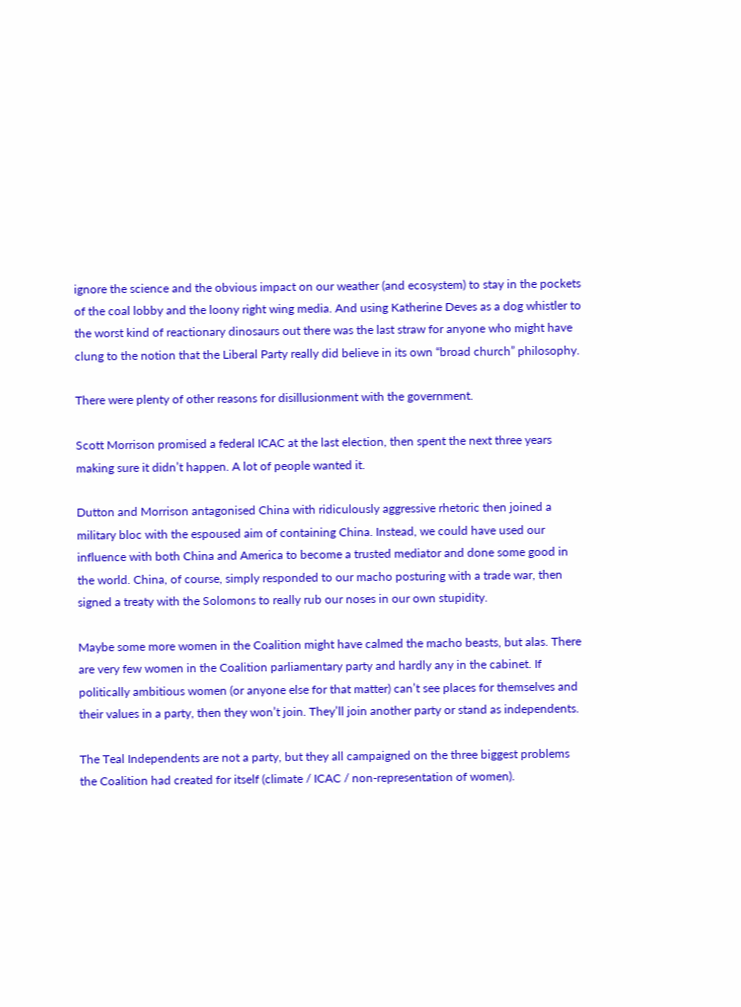ignore the science and the obvious impact on our weather (and ecosystem) to stay in the pockets of the coal lobby and the loony right wing media. And using Katherine Deves as a dog whistler to the worst kind of reactionary dinosaurs out there was the last straw for anyone who might have clung to the notion that the Liberal Party really did believe in its own “broad church” philosophy.

There were plenty of other reasons for disillusionment with the government.

Scott Morrison promised a federal ICAC at the last election, then spent the next three years making sure it didn’t happen. A lot of people wanted it.

Dutton and Morrison antagonised China with ridiculously aggressive rhetoric then joined a military bloc with the espoused aim of containing China. Instead, we could have used our influence with both China and America to become a trusted mediator and done some good in the world. China, of course, simply responded to our macho posturing with a trade war, then signed a treaty with the Solomons to really rub our noses in our own stupidity.

Maybe some more women in the Coalition might have calmed the macho beasts, but alas. There are very few women in the Coalition parliamentary party and hardly any in the cabinet. If politically ambitious women (or anyone else for that matter) can’t see places for themselves and their values in a party, then they won’t join. They’ll join another party or stand as independents.

The Teal Independents are not a party, but they all campaigned on the three biggest problems the Coalition had created for itself (climate / ICAC / non-representation of women).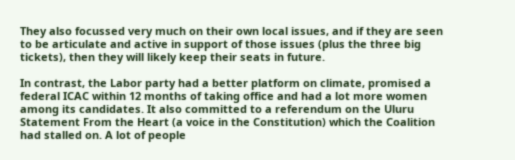They also focussed very much on their own local issues, and if they are seen to be articulate and active in support of those issues (plus the three big tickets), then they will likely keep their seats in future.

In contrast, the Labor party had a better platform on climate, promised a federal ICAC within 12 months of taking office and had a lot more women among its candidates. It also committed to a referendum on the Uluru Statement From the Heart (a voice in the Constitution) which the Coalition had stalled on. A lot of people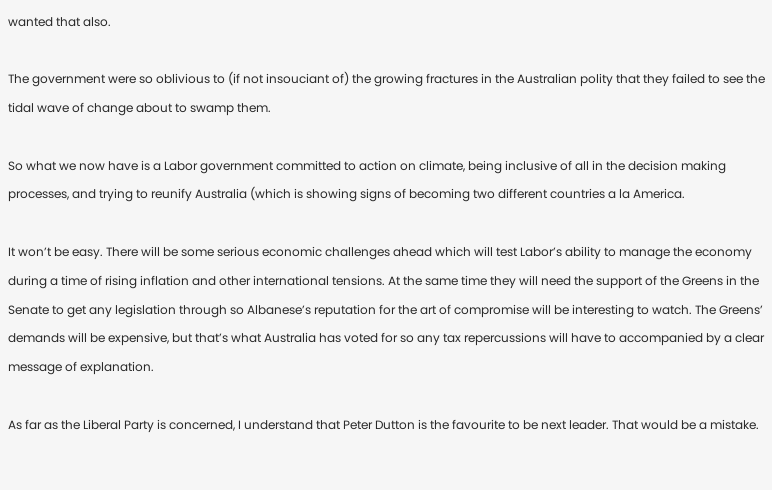wanted that also.

The government were so oblivious to (if not insouciant of) the growing fractures in the Australian polity that they failed to see the tidal wave of change about to swamp them.

So what we now have is a Labor government committed to action on climate, being inclusive of all in the decision making processes, and trying to reunify Australia (which is showing signs of becoming two different countries a la America.

It won’t be easy. There will be some serious economic challenges ahead which will test Labor’s ability to manage the economy during a time of rising inflation and other international tensions. At the same time they will need the support of the Greens in the Senate to get any legislation through so Albanese’s reputation for the art of compromise will be interesting to watch. The Greens’ demands will be expensive, but that’s what Australia has voted for so any tax repercussions will have to accompanied by a clear message of explanation.

As far as the Liberal Party is concerned, I understand that Peter Dutton is the favourite to be next leader. That would be a mistake.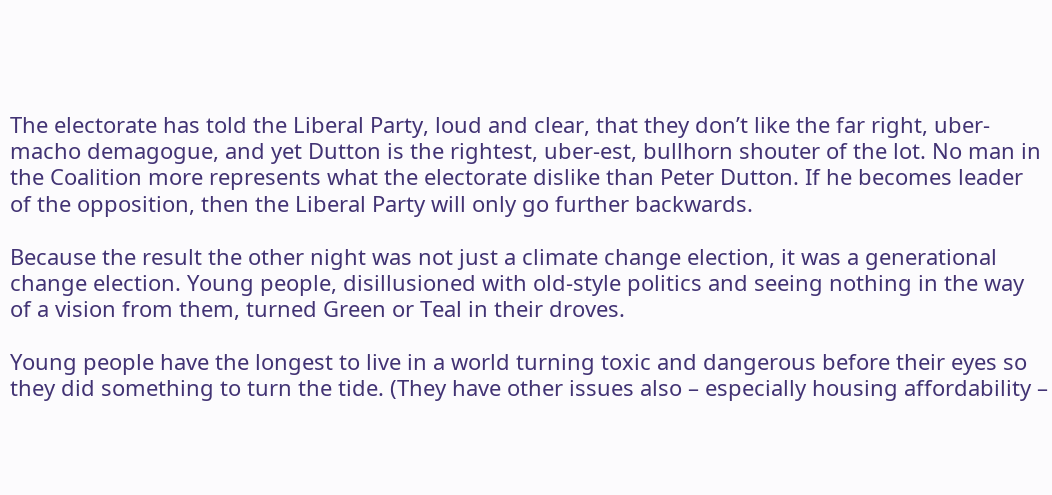The electorate has told the Liberal Party, loud and clear, that they don’t like the far right, uber-macho demagogue, and yet Dutton is the rightest, uber-est, bullhorn shouter of the lot. No man in the Coalition more represents what the electorate dislike than Peter Dutton. If he becomes leader of the opposition, then the Liberal Party will only go further backwards.

Because the result the other night was not just a climate change election, it was a generational change election. Young people, disillusioned with old-style politics and seeing nothing in the way of a vision from them, turned Green or Teal in their droves.

Young people have the longest to live in a world turning toxic and dangerous before their eyes so they did something to turn the tide. (They have other issues also – especially housing affordability –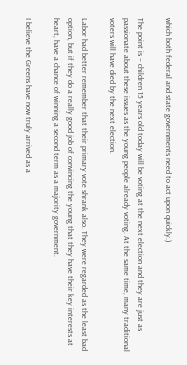which both federal and state governments need to act upon quickly.)

The point is – children 15 years old today will be voting at the next election and they are just as passionate about these issues as the young people already voting. At the same time, many traditional voters will have died by the next election.

Labor had better remember that their primary vote shrank also. They were regarded as the least bad option, but if they do a really good job of convincing the young that they have their key interests at heart, have a chance of winning a second term as a majority government.

I believe the Greens have now truly arrived as a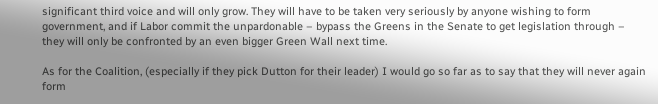significant third voice and will only grow. They will have to be taken very seriously by anyone wishing to form government, and if Labor commit the unpardonable – bypass the Greens in the Senate to get legislation through – they will only be confronted by an even bigger Green Wall next time.

As for the Coalition, (especially if they pick Dutton for their leader) I would go so far as to say that they will never again form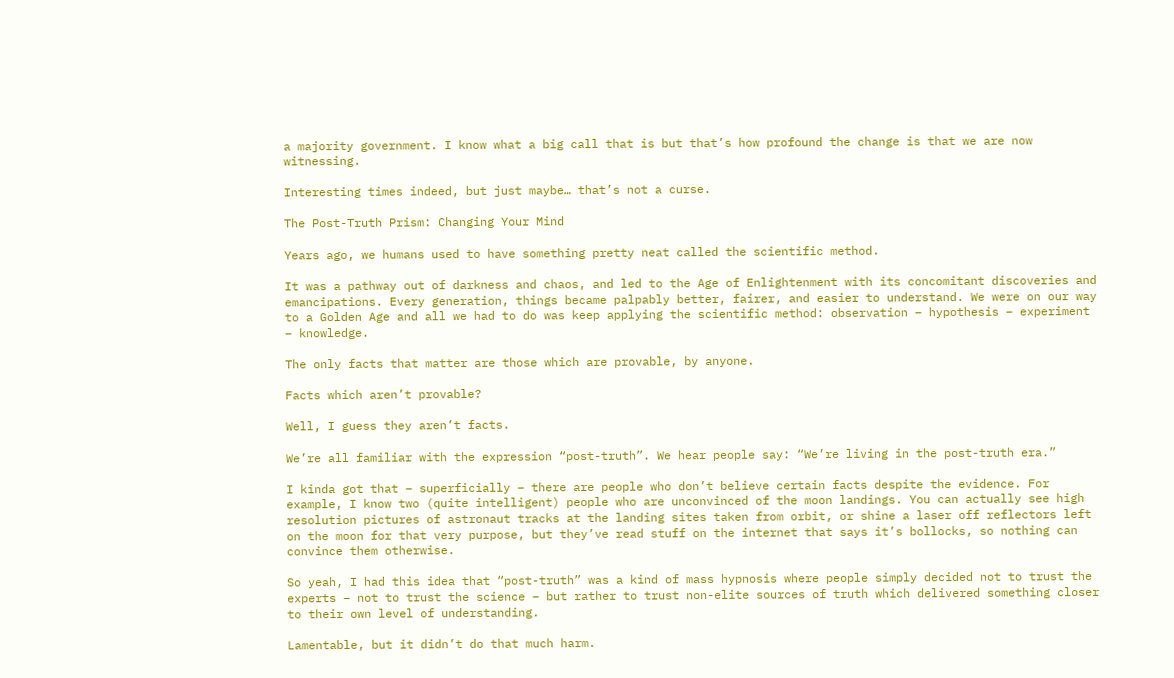a majority government. I know what a big call that is but that’s how profound the change is that we are now witnessing.

Interesting times indeed, but just maybe… that’s not a curse.

The Post-Truth Prism: Changing Your Mind

Years ago, we humans used to have something pretty neat called the scientific method.

It was a pathway out of darkness and chaos, and led to the Age of Enlightenment with its concomitant discoveries and emancipations. Every generation, things became palpably better, fairer, and easier to understand. We were on our way to a Golden Age and all we had to do was keep applying the scientific method: observation – hypothesis – experiment – knowledge.

The only facts that matter are those which are provable, by anyone.

Facts which aren’t provable?

Well, I guess they aren’t facts.

We’re all familiar with the expression “post-truth”. We hear people say: “We’re living in the post-truth era.”

I kinda got that – superficially – there are people who don’t believe certain facts despite the evidence. For example, I know two (quite intelligent) people who are unconvinced of the moon landings. You can actually see high resolution pictures of astronaut tracks at the landing sites taken from orbit, or shine a laser off reflectors left on the moon for that very purpose, but they’ve read stuff on the internet that says it’s bollocks, so nothing can convince them otherwise.

So yeah, I had this idea that “post-truth” was a kind of mass hypnosis where people simply decided not to trust the experts – not to trust the science – but rather to trust non-elite sources of truth which delivered something closer to their own level of understanding.

Lamentable, but it didn’t do that much harm.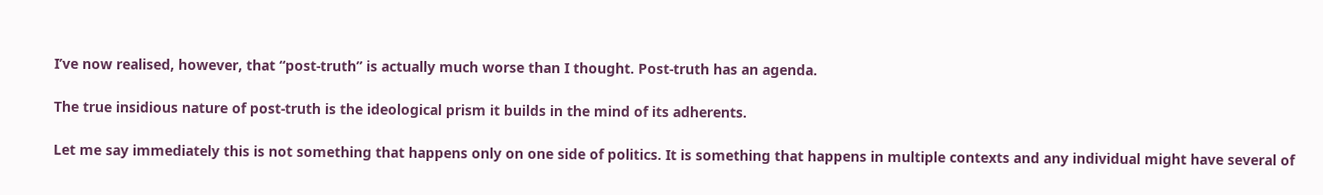I’ve now realised, however, that “post-truth” is actually much worse than I thought. Post-truth has an agenda.

The true insidious nature of post-truth is the ideological prism it builds in the mind of its adherents.

Let me say immediately this is not something that happens only on one side of politics. It is something that happens in multiple contexts and any individual might have several of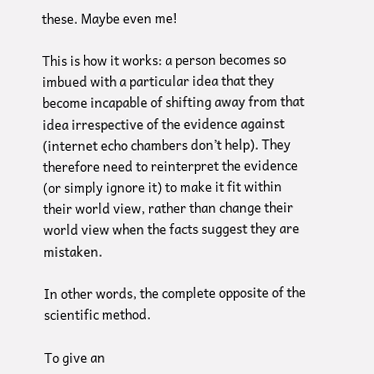these. Maybe even me!

This is how it works: a person becomes so imbued with a particular idea that they become incapable of shifting away from that idea irrespective of the evidence against (internet echo chambers don’t help). They therefore need to reinterpret the evidence (or simply ignore it) to make it fit within their world view, rather than change their world view when the facts suggest they are mistaken.

In other words, the complete opposite of the scientific method.

To give an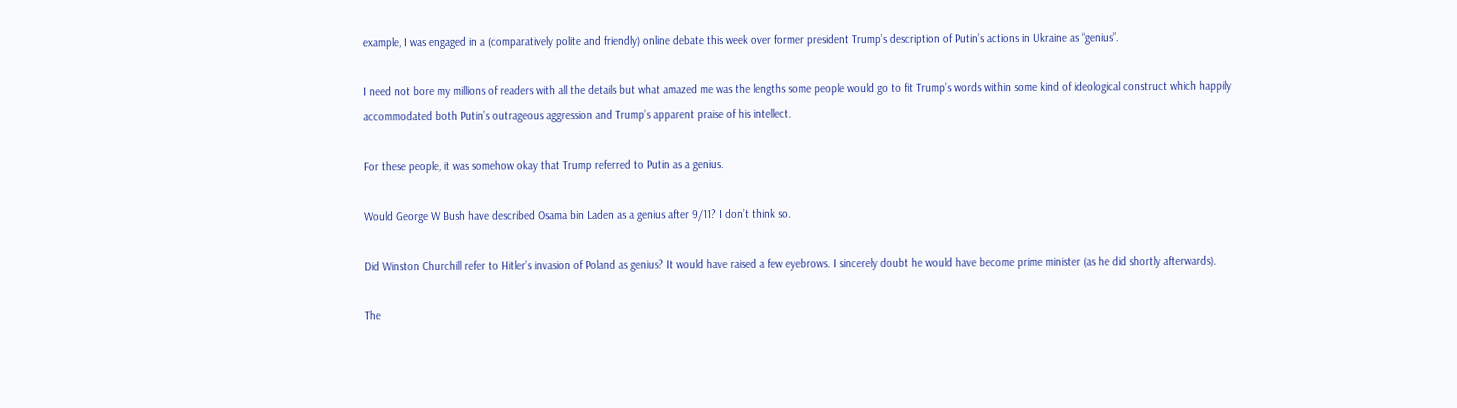example, I was engaged in a (comparatively polite and friendly) online debate this week over former president Trump’s description of Putin’s actions in Ukraine as “genius”.

I need not bore my millions of readers with all the details but what amazed me was the lengths some people would go to fit Trump’s words within some kind of ideological construct which happily accommodated both Putin’s outrageous aggression and Trump’s apparent praise of his intellect.

For these people, it was somehow okay that Trump referred to Putin as a genius.

Would George W Bush have described Osama bin Laden as a genius after 9/11? I don’t think so.

Did Winston Churchill refer to Hitler’s invasion of Poland as genius? It would have raised a few eyebrows. I sincerely doubt he would have become prime minister (as he did shortly afterwards).

The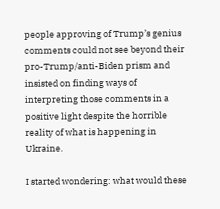people approving of Trump’s genius comments could not see beyond their pro-Trump/anti-Biden prism and insisted on finding ways of interpreting those comments in a positive light despite the horrible reality of what is happening in Ukraine.

I started wondering: what would these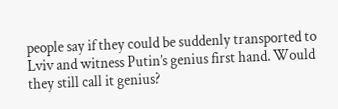people say if they could be suddenly transported to Lviv and witness Putin’s genius first hand. Would they still call it genius?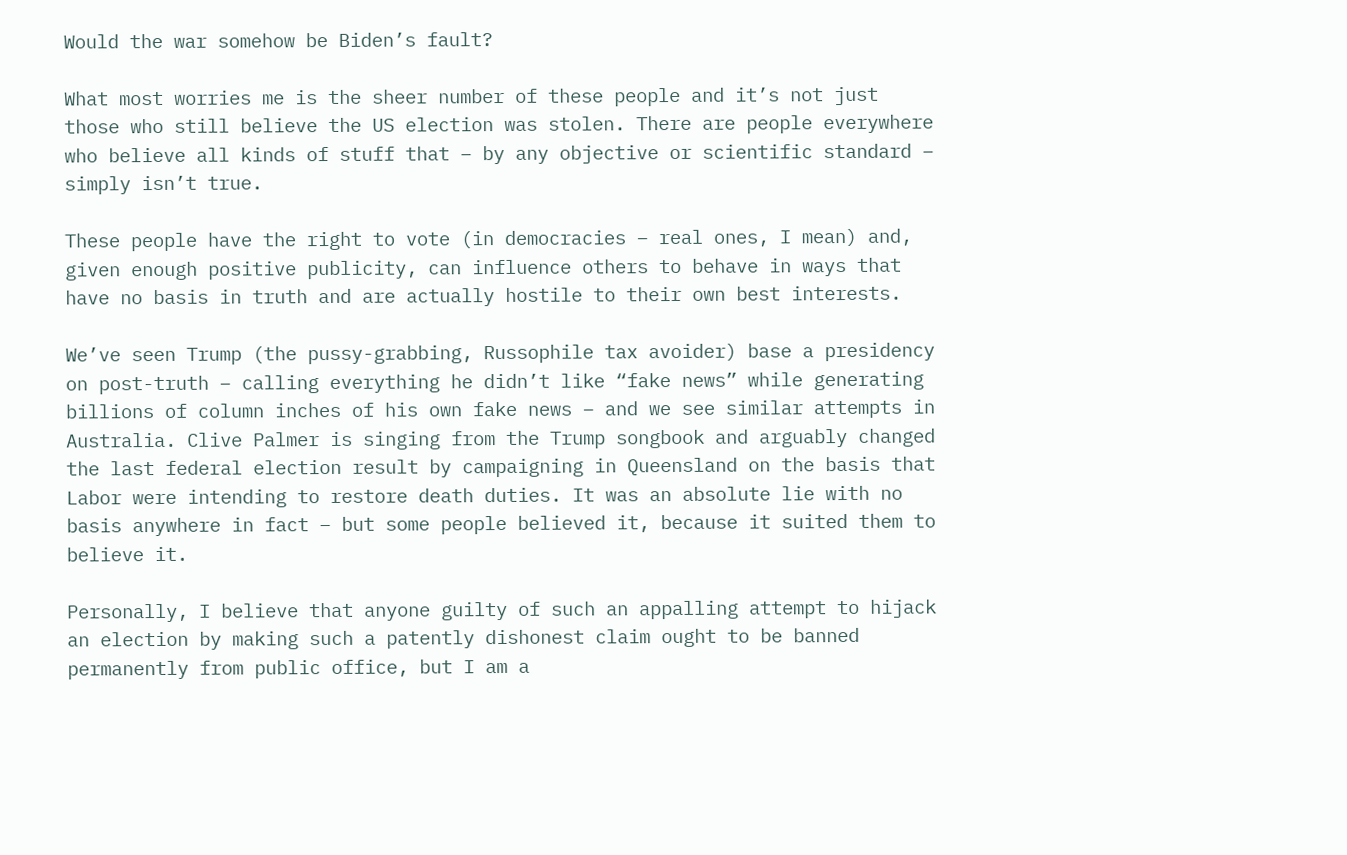Would the war somehow be Biden’s fault?

What most worries me is the sheer number of these people and it’s not just those who still believe the US election was stolen. There are people everywhere who believe all kinds of stuff that – by any objective or scientific standard – simply isn’t true.

These people have the right to vote (in democracies – real ones, I mean) and, given enough positive publicity, can influence others to behave in ways that have no basis in truth and are actually hostile to their own best interests.

We’ve seen Trump (the pussy-grabbing, Russophile tax avoider) base a presidency on post-truth – calling everything he didn’t like “fake news” while generating billions of column inches of his own fake news – and we see similar attempts in Australia. Clive Palmer is singing from the Trump songbook and arguably changed the last federal election result by campaigning in Queensland on the basis that Labor were intending to restore death duties. It was an absolute lie with no basis anywhere in fact – but some people believed it, because it suited them to believe it.

Personally, I believe that anyone guilty of such an appalling attempt to hijack an election by making such a patently dishonest claim ought to be banned permanently from public office, but I am a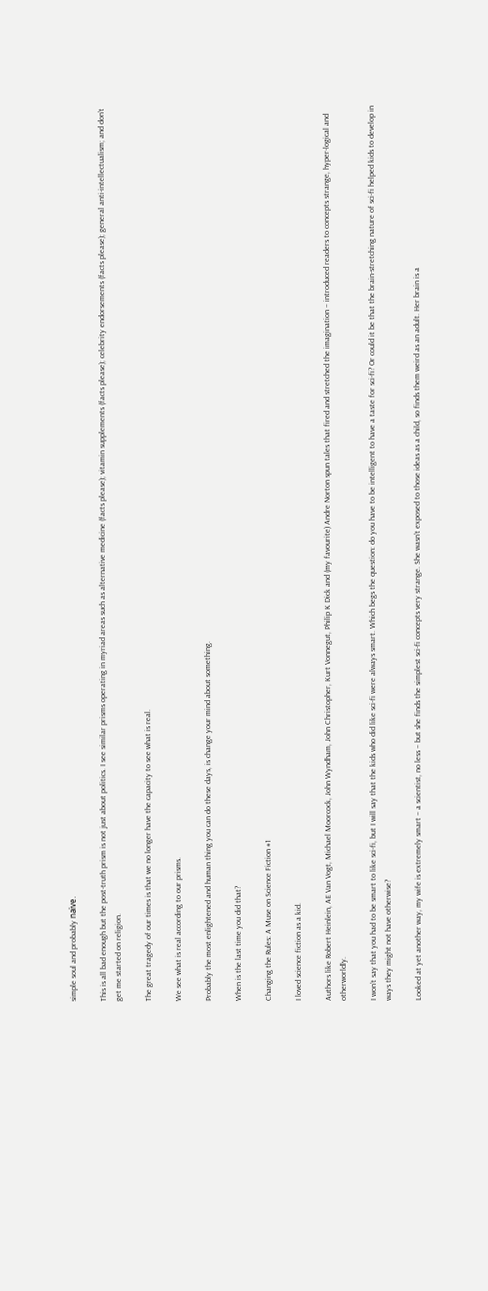simple soul and probably naïve.

This is all bad enough but the post-truth prism is not just about politics. I see similar prisms operating in myriad areas such as alternative medicine (facts please); vitamin supplements (facts please); celebrity endorsements (facts please); general anti-intellectualism; and don’t get me started on religion.

The great tragedy of our times is that we no longer have the capacity to see what is real.

We see what is real according to our prisms.

Probably the most enlightened and human thing you can do these days, is change your mind about something.

When is the last time you did that?

Changing the Rules: A Muse on Science Fiction #1

I loved science fiction as a kid.

Authors like Robert Heinlein, AE Van Vogt, Michael Moorcock, John Wyndham, John Christopher, Kurt Vonnegut, Philip K Dick and (my favourite) Andre Norton spun tales that fired and stretched the imagination – introduced readers to concepts strange, hyper-logical and otherworldly.

I won’t say that you had to be smart to like sci-fi, but I will say that the kids who did like sci-fi were always smart. Which begs the question: do you have to be intelligent to have a taste for sci-fi? Or could it be that the brain-stretching nature of sci-fi helped kids to develop in ways they might not have otherwise?

Looked at yet another way, my wife is extremely smart – a scientist, no less – but she finds the simplest sci-fi concepts very strange. She wasn’t exposed to those ideas as a child, so finds them weird as an adult. Her brain is a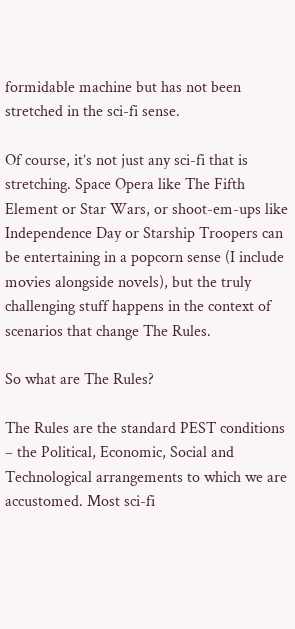formidable machine but has not been stretched in the sci-fi sense.

Of course, it’s not just any sci-fi that is stretching. Space Opera like The Fifth Element or Star Wars, or shoot-em-ups like Independence Day or Starship Troopers can be entertaining in a popcorn sense (I include movies alongside novels), but the truly challenging stuff happens in the context of scenarios that change The Rules.

So what are The Rules?

The Rules are the standard PEST conditions – the Political, Economic, Social and Technological arrangements to which we are accustomed. Most sci-fi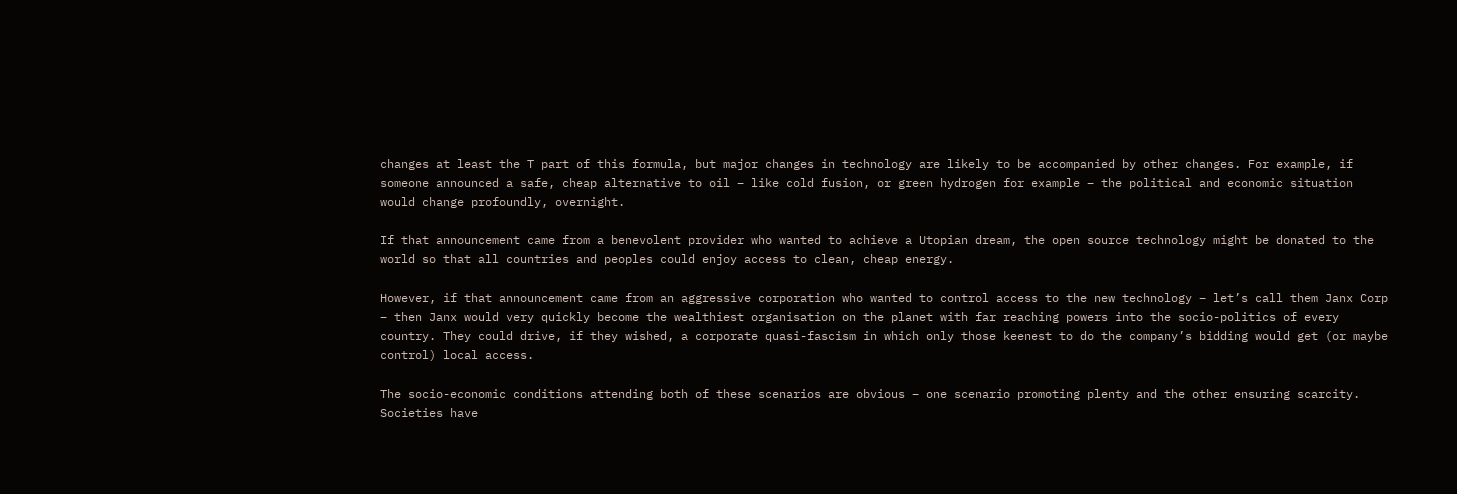changes at least the T part of this formula, but major changes in technology are likely to be accompanied by other changes. For example, if someone announced a safe, cheap alternative to oil – like cold fusion, or green hydrogen for example – the political and economic situation would change profoundly, overnight.

If that announcement came from a benevolent provider who wanted to achieve a Utopian dream, the open source technology might be donated to the world so that all countries and peoples could enjoy access to clean, cheap energy.

However, if that announcement came from an aggressive corporation who wanted to control access to the new technology – let’s call them Janx Corp – then Janx would very quickly become the wealthiest organisation on the planet with far reaching powers into the socio-politics of every country. They could drive, if they wished, a corporate quasi-fascism in which only those keenest to do the company’s bidding would get (or maybe control) local access.

The socio-economic conditions attending both of these scenarios are obvious – one scenario promoting plenty and the other ensuring scarcity. Societies have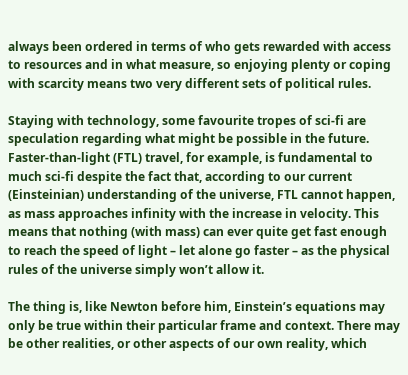always been ordered in terms of who gets rewarded with access to resources and in what measure, so enjoying plenty or coping with scarcity means two very different sets of political rules.

Staying with technology, some favourite tropes of sci-fi are speculation regarding what might be possible in the future. Faster-than-light (FTL) travel, for example, is fundamental to much sci-fi despite the fact that, according to our current (Einsteinian) understanding of the universe, FTL cannot happen, as mass approaches infinity with the increase in velocity. This means that nothing (with mass) can ever quite get fast enough to reach the speed of light – let alone go faster – as the physical rules of the universe simply won’t allow it.

The thing is, like Newton before him, Einstein’s equations may only be true within their particular frame and context. There may be other realities, or other aspects of our own reality, which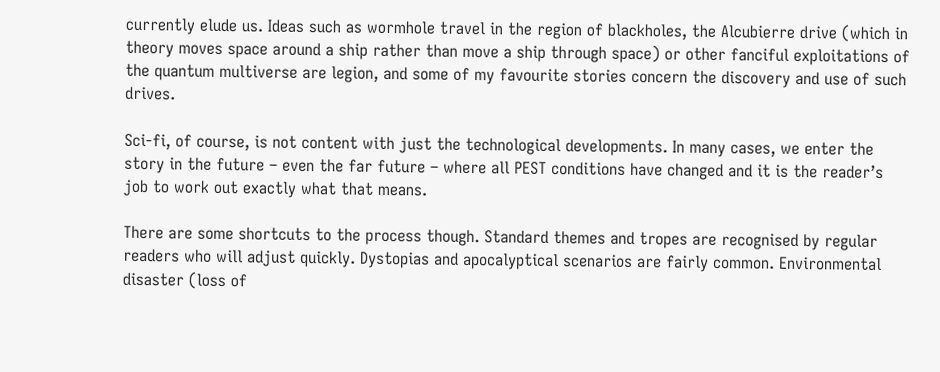currently elude us. Ideas such as wormhole travel in the region of blackholes, the Alcubierre drive (which in theory moves space around a ship rather than move a ship through space) or other fanciful exploitations of the quantum multiverse are legion, and some of my favourite stories concern the discovery and use of such drives.

Sci-fi, of course, is not content with just the technological developments. In many cases, we enter the story in the future – even the far future – where all PEST conditions have changed and it is the reader’s job to work out exactly what that means.

There are some shortcuts to the process though. Standard themes and tropes are recognised by regular readers who will adjust quickly. Dystopias and apocalyptical scenarios are fairly common. Environmental disaster (loss of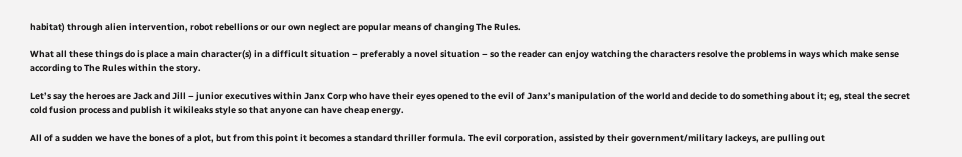habitat) through alien intervention, robot rebellions or our own neglect are popular means of changing The Rules.

What all these things do is place a main character(s) in a difficult situation – preferably a novel situation – so the reader can enjoy watching the characters resolve the problems in ways which make sense according to The Rules within the story.

Let’s say the heroes are Jack and Jill – junior executives within Janx Corp who have their eyes opened to the evil of Janx’s manipulation of the world and decide to do something about it; eg, steal the secret cold fusion process and publish it wikileaks style so that anyone can have cheap energy.

All of a sudden we have the bones of a plot, but from this point it becomes a standard thriller formula. The evil corporation, assisted by their government/military lackeys, are pulling out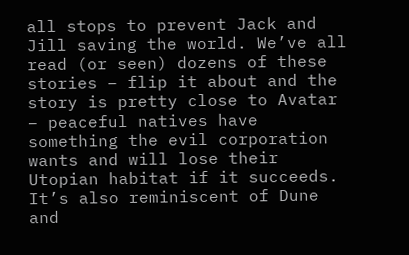all stops to prevent Jack and Jill saving the world. We’ve all read (or seen) dozens of these stories – flip it about and the story is pretty close to Avatar – peaceful natives have something the evil corporation wants and will lose their Utopian habitat if it succeeds. It’s also reminiscent of Dune and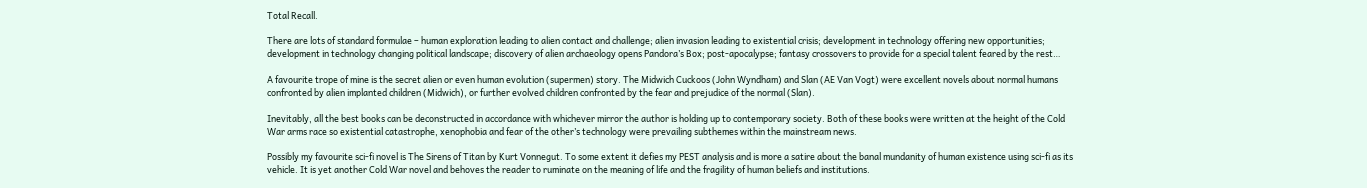Total Recall.

There are lots of standard formulae – human exploration leading to alien contact and challenge; alien invasion leading to existential crisis; development in technology offering new opportunities; development in technology changing political landscape; discovery of alien archaeology opens Pandora’s Box; post-apocalypse; fantasy crossovers to provide for a special talent feared by the rest…

A favourite trope of mine is the secret alien or even human evolution (supermen) story. The Midwich Cuckoos (John Wyndham) and Slan (AE Van Vogt) were excellent novels about normal humans confronted by alien implanted children (Midwich), or further evolved children confronted by the fear and prejudice of the normal (Slan).

Inevitably, all the best books can be deconstructed in accordance with whichever mirror the author is holding up to contemporary society. Both of these books were written at the height of the Cold War arms race so existential catastrophe, xenophobia and fear of the other’s technology were prevailing subthemes within the mainstream news.

Possibly my favourite sci-fi novel is The Sirens of Titan by Kurt Vonnegut. To some extent it defies my PEST analysis and is more a satire about the banal mundanity of human existence using sci-fi as its vehicle. It is yet another Cold War novel and behoves the reader to ruminate on the meaning of life and the fragility of human beliefs and institutions.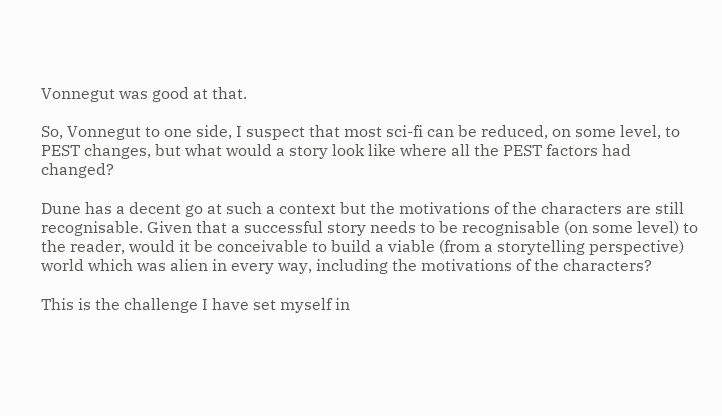Vonnegut was good at that.

So, Vonnegut to one side, I suspect that most sci-fi can be reduced, on some level, to PEST changes, but what would a story look like where all the PEST factors had changed?

Dune has a decent go at such a context but the motivations of the characters are still recognisable. Given that a successful story needs to be recognisable (on some level) to the reader, would it be conceivable to build a viable (from a storytelling perspective) world which was alien in every way, including the motivations of the characters?

This is the challenge I have set myself in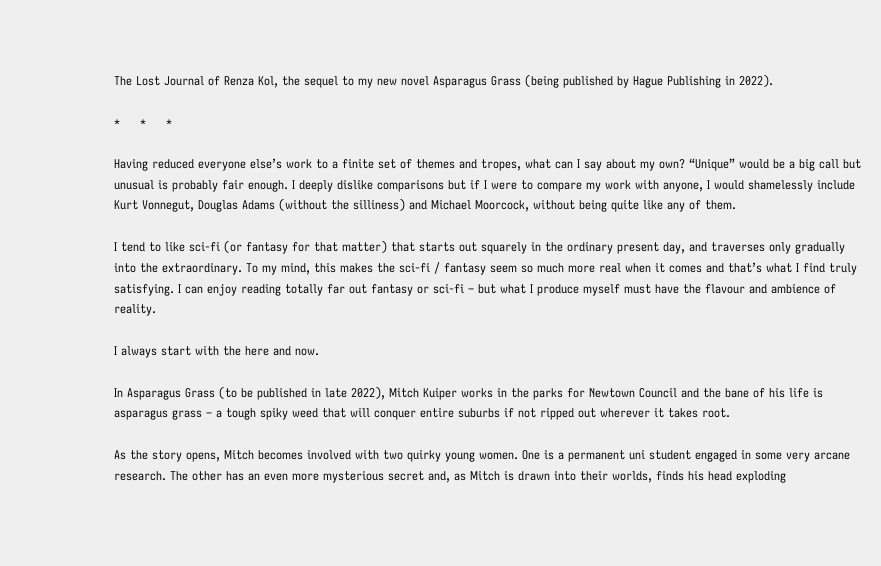The Lost Journal of Renza Kol, the sequel to my new novel Asparagus Grass (being published by Hague Publishing in 2022).

*     *     *

Having reduced everyone else’s work to a finite set of themes and tropes, what can I say about my own? “Unique” would be a big call but unusual is probably fair enough. I deeply dislike comparisons but if I were to compare my work with anyone, I would shamelessly include Kurt Vonnegut, Douglas Adams (without the silliness) and Michael Moorcock, without being quite like any of them.

I tend to like sci-fi (or fantasy for that matter) that starts out squarely in the ordinary present day, and traverses only gradually into the extraordinary. To my mind, this makes the sci-fi / fantasy seem so much more real when it comes and that’s what I find truly satisfying. I can enjoy reading totally far out fantasy or sci-fi – but what I produce myself must have the flavour and ambience of reality.

I always start with the here and now.

In Asparagus Grass (to be published in late 2022), Mitch Kuiper works in the parks for Newtown Council and the bane of his life is asparagus grass – a tough spiky weed that will conquer entire suburbs if not ripped out wherever it takes root.

As the story opens, Mitch becomes involved with two quirky young women. One is a permanent uni student engaged in some very arcane research. The other has an even more mysterious secret and, as Mitch is drawn into their worlds, finds his head exploding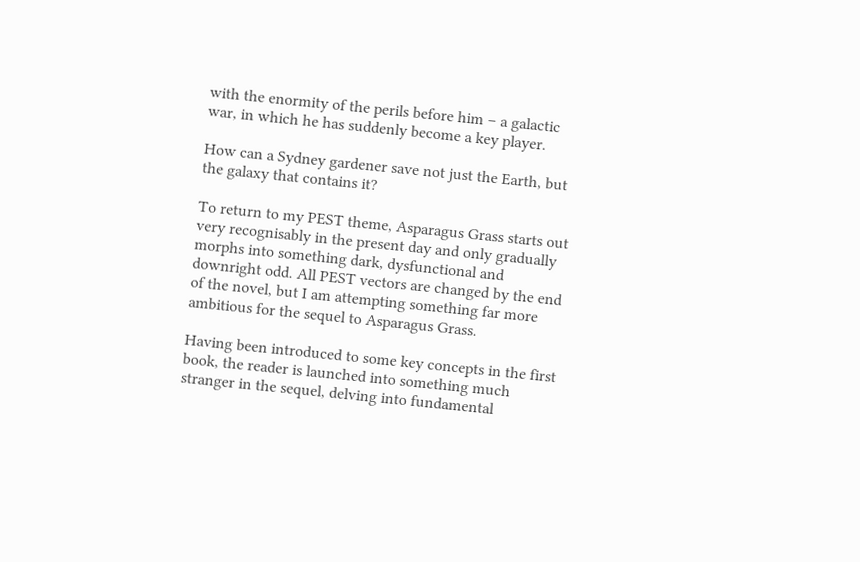with the enormity of the perils before him – a galactic war, in which he has suddenly become a key player.

How can a Sydney gardener save not just the Earth, but the galaxy that contains it?

To return to my PEST theme, Asparagus Grass starts out very recognisably in the present day and only gradually morphs into something dark, dysfunctional and downright odd. All PEST vectors are changed by the end of the novel, but I am attempting something far more ambitious for the sequel to Asparagus Grass.

Having been introduced to some key concepts in the first book, the reader is launched into something much stranger in the sequel, delving into fundamental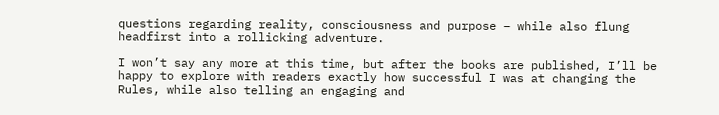questions regarding reality, consciousness and purpose – while also flung headfirst into a rollicking adventure.

I won’t say any more at this time, but after the books are published, I’ll be happy to explore with readers exactly how successful I was at changing the Rules, while also telling an engaging and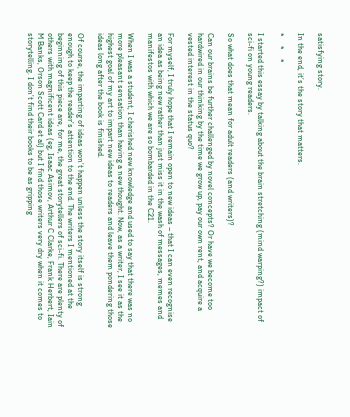satisfying story.

In the end, it’s the story that matters.

*     *     *

I started this essay by talking about the brain stretching (mind warping?) impact of sci-fi on young readers.

So what does that mean for adult readers (and writers)?

Can our brains be further challenged by novel concepts? Or have we become too hardwired in our thinking by the time we grow up, pay our own rent, and acquire a vested interest in the status quo?

For myself, I truly hope that I remain open to new ideas – that I can even recognise an idea as being new rather than just miss it in the wash of messages, memes and manifestos with which we are so bombarded in the C21.

When I was a student, I cherished new knowledge and used to say that there was no more pleasant sensation than having a new thought. Now, as a writer, I see it as the highest goal of my art to impart new ideas to readers and leave them pondering those ideas long after the book is finished.

Of course, the imparting of ideas won’t happen unless the story itself is strong enough to keep the reader’s attention to the end. The writers I mentioned at the beginning of this piece are, for me, the great storytellers of sci-fi. There are plenty of others with magnificent ideas (eg, Isaac Asimov, Arthur C Clarke, Frank Herbert, Iain M Banks, Orson Scott Card et al) but I find those writers very dry when it comes to storytelling. I don’t find their books to be as gripping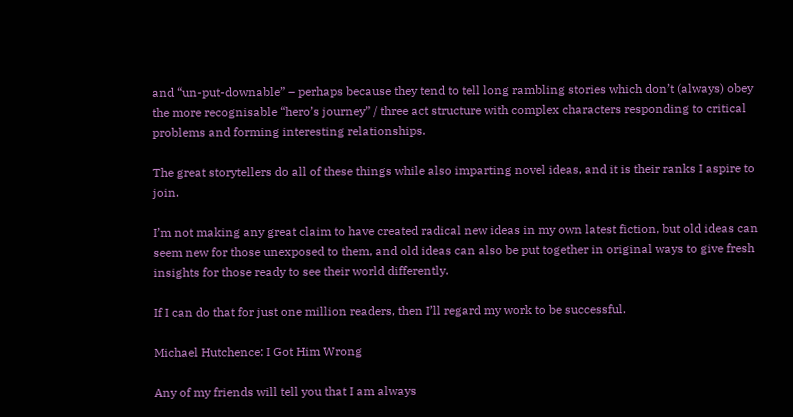and “un-put-downable” – perhaps because they tend to tell long rambling stories which don’t (always) obey the more recognisable “hero’s journey” / three act structure with complex characters responding to critical problems and forming interesting relationships.

The great storytellers do all of these things while also imparting novel ideas, and it is their ranks I aspire to join.

I’m not making any great claim to have created radical new ideas in my own latest fiction, but old ideas can seem new for those unexposed to them, and old ideas can also be put together in original ways to give fresh insights for those ready to see their world differently.

If I can do that for just one million readers, then I’ll regard my work to be successful.

Michael Hutchence: I Got Him Wrong

Any of my friends will tell you that I am always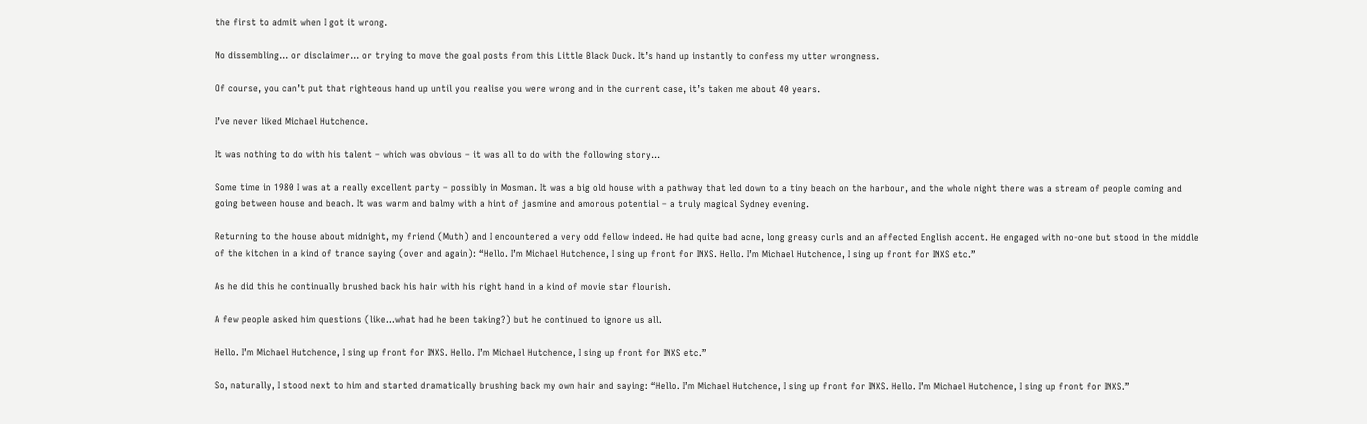the first to admit when I got it wrong.

No dissembling… or disclaimer… or trying to move the goal posts from this Little Black Duck. It’s hand up instantly to confess my utter wrongness.

Of course, you can’t put that righteous hand up until you realise you were wrong and in the current case, it’s taken me about 40 years.

I’ve never liked Michael Hutchence.

It was nothing to do with his talent – which was obvious – it was all to do with the following story…

Some time in 1980 I was at a really excellent party – possibly in Mosman. It was a big old house with a pathway that led down to a tiny beach on the harbour, and the whole night there was a stream of people coming and going between house and beach. It was warm and balmy with a hint of jasmine and amorous potential – a truly magical Sydney evening.

Returning to the house about midnight, my friend (Muth) and I encountered a very odd fellow indeed. He had quite bad acne, long greasy curls and an affected English accent. He engaged with no-one but stood in the middle of the kitchen in a kind of trance saying (over and again): “Hello. I’m Michael Hutchence, I sing up front for INXS. Hello. I’m Michael Hutchence, I sing up front for INXS etc.”

As he did this he continually brushed back his hair with his right hand in a kind of movie star flourish.

A few people asked him questions (like…what had he been taking?) but he continued to ignore us all.

Hello. I’m Michael Hutchence, I sing up front for INXS. Hello. I’m Michael Hutchence, I sing up front for INXS etc.”

So, naturally, I stood next to him and started dramatically brushing back my own hair and saying: “Hello. I’m Michael Hutchence, I sing up front for INXS. Hello. I’m Michael Hutchence, I sing up front for INXS.”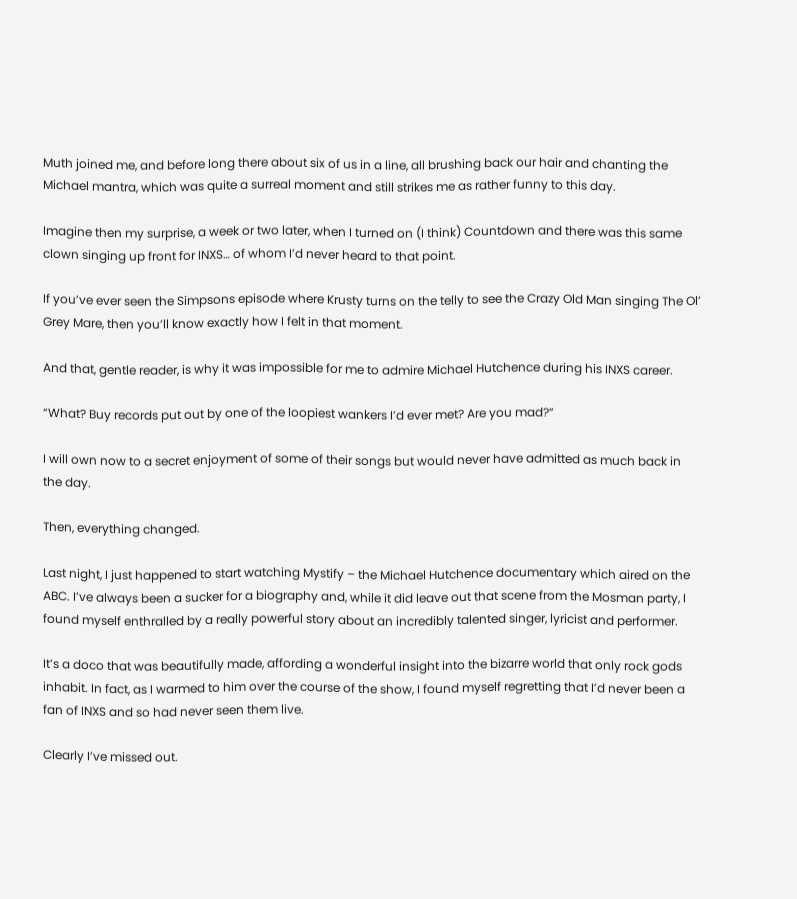Muth joined me, and before long there about six of us in a line, all brushing back our hair and chanting the Michael mantra, which was quite a surreal moment and still strikes me as rather funny to this day.

Imagine then my surprise, a week or two later, when I turned on (I think) Countdown and there was this same clown singing up front for INXS… of whom I’d never heard to that point.

If you’ve ever seen the Simpsons episode where Krusty turns on the telly to see the Crazy Old Man singing The Ol’ Grey Mare, then you’ll know exactly how I felt in that moment.

And that, gentle reader, is why it was impossible for me to admire Michael Hutchence during his INXS career.

“What? Buy records put out by one of the loopiest wankers I’d ever met? Are you mad?”

I will own now to a secret enjoyment of some of their songs but would never have admitted as much back in the day.

Then, everything changed.

Last night, I just happened to start watching Mystify – the Michael Hutchence documentary which aired on the ABC. I’ve always been a sucker for a biography and, while it did leave out that scene from the Mosman party, I found myself enthralled by a really powerful story about an incredibly talented singer, lyricist and performer.

It’s a doco that was beautifully made, affording a wonderful insight into the bizarre world that only rock gods inhabit. In fact, as I warmed to him over the course of the show, I found myself regretting that I’d never been a fan of INXS and so had never seen them live.

Clearly I’ve missed out.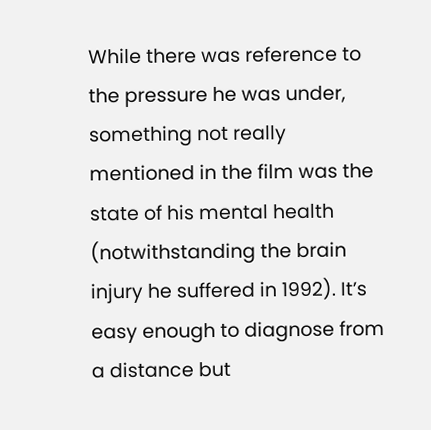While there was reference to the pressure he was under, something not really mentioned in the film was the state of his mental health (notwithstanding the brain injury he suffered in 1992). It’s easy enough to diagnose from a distance but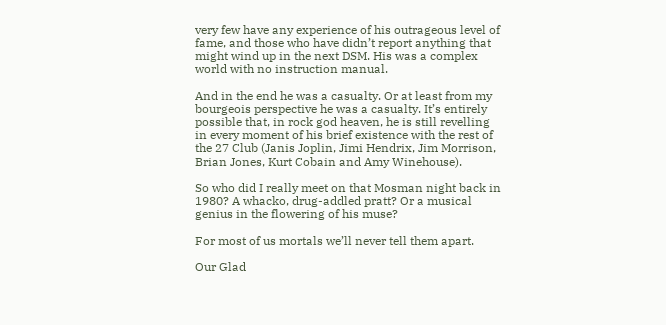very few have any experience of his outrageous level of fame, and those who have didn’t report anything that might wind up in the next DSM. His was a complex world with no instruction manual.

And in the end he was a casualty. Or at least from my bourgeois perspective he was a casualty. It’s entirely possible that, in rock god heaven, he is still revelling in every moment of his brief existence with the rest of the 27 Club (Janis Joplin, Jimi Hendrix, Jim Morrison, Brian Jones, Kurt Cobain and Amy Winehouse).

So who did I really meet on that Mosman night back in 1980? A whacko, drug-addled pratt? Or a musical genius in the flowering of his muse?

For most of us mortals we’ll never tell them apart.

Our Glad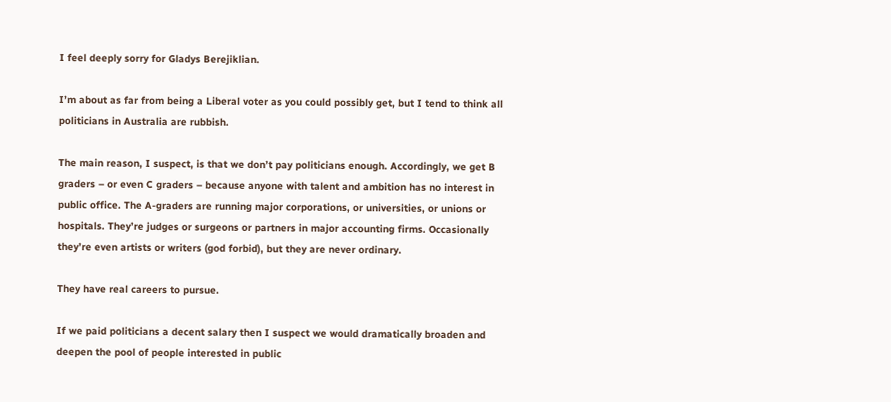I feel deeply sorry for Gladys Berejiklian.

I’m about as far from being a Liberal voter as you could possibly get, but I tend to think all politicians in Australia are rubbish.

The main reason, I suspect, is that we don’t pay politicians enough. Accordingly, we get B graders – or even C graders – because anyone with talent and ambition has no interest in public office. The A-graders are running major corporations, or universities, or unions or hospitals. They’re judges or surgeons or partners in major accounting firms. Occasionally they’re even artists or writers (god forbid), but they are never ordinary.

They have real careers to pursue.

If we paid politicians a decent salary then I suspect we would dramatically broaden and deepen the pool of people interested in public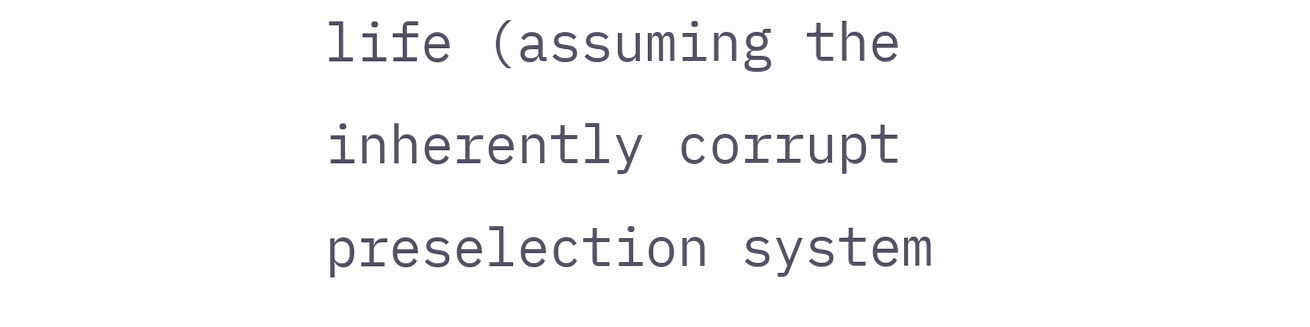life (assuming the inherently corrupt preselection system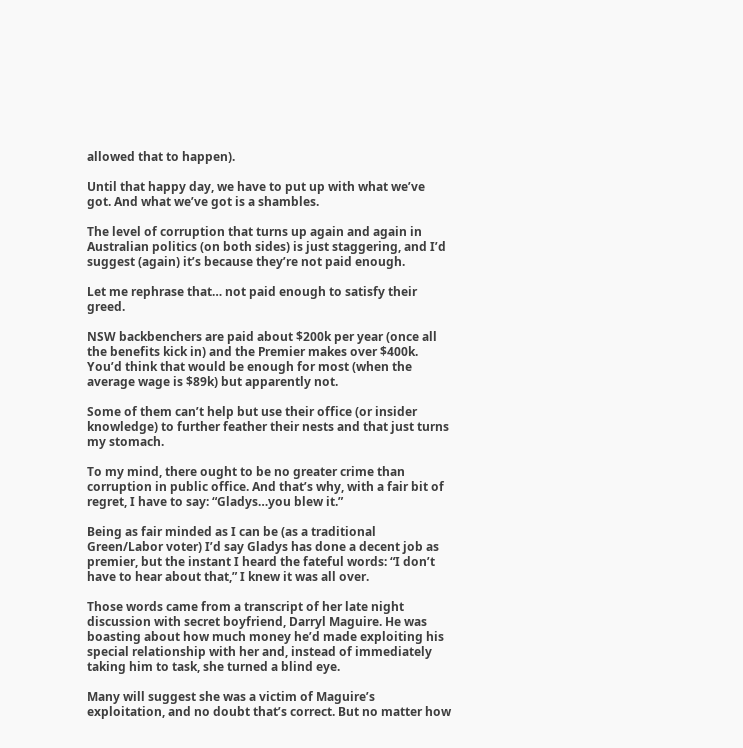allowed that to happen).

Until that happy day, we have to put up with what we’ve got. And what we’ve got is a shambles.

The level of corruption that turns up again and again in Australian politics (on both sides) is just staggering, and I’d suggest (again) it’s because they’re not paid enough.

Let me rephrase that… not paid enough to satisfy their greed.

NSW backbenchers are paid about $200k per year (once all the benefits kick in) and the Premier makes over $400k. You’d think that would be enough for most (when the average wage is $89k) but apparently not.

Some of them can’t help but use their office (or insider knowledge) to further feather their nests and that just turns my stomach.

To my mind, there ought to be no greater crime than corruption in public office. And that’s why, with a fair bit of regret, I have to say: “Gladys…you blew it.”

Being as fair minded as I can be (as a traditional Green/Labor voter) I’d say Gladys has done a decent job as premier, but the instant I heard the fateful words: “I don’t have to hear about that,” I knew it was all over.

Those words came from a transcript of her late night discussion with secret boyfriend, Darryl Maguire. He was boasting about how much money he’d made exploiting his special relationship with her and, instead of immediately taking him to task, she turned a blind eye.

Many will suggest she was a victim of Maguire’s exploitation, and no doubt that’s correct. But no matter how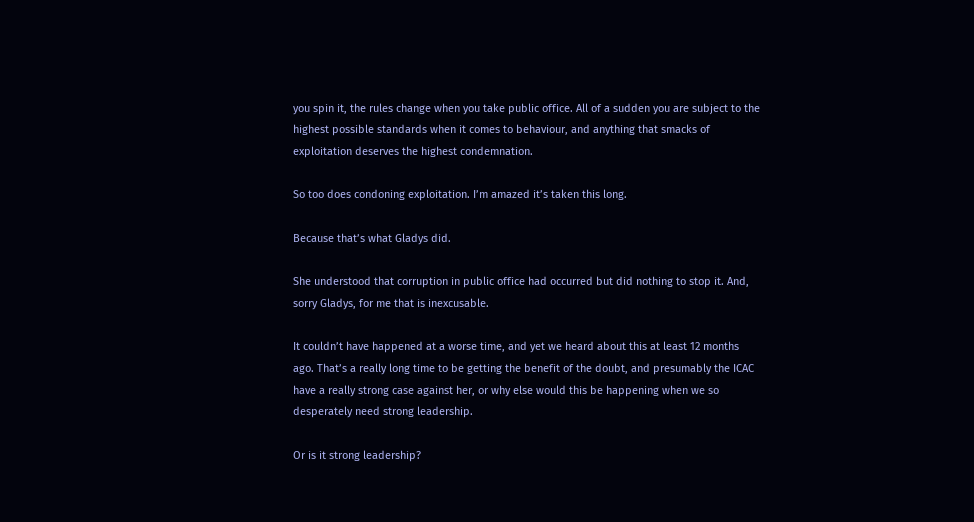you spin it, the rules change when you take public office. All of a sudden you are subject to the highest possible standards when it comes to behaviour, and anything that smacks of exploitation deserves the highest condemnation.

So too does condoning exploitation. I’m amazed it’s taken this long.

Because that’s what Gladys did.

She understood that corruption in public office had occurred but did nothing to stop it. And, sorry Gladys, for me that is inexcusable.

It couldn’t have happened at a worse time, and yet we heard about this at least 12 months ago. That’s a really long time to be getting the benefit of the doubt, and presumably the ICAC have a really strong case against her, or why else would this be happening when we so desperately need strong leadership.

Or is it strong leadership?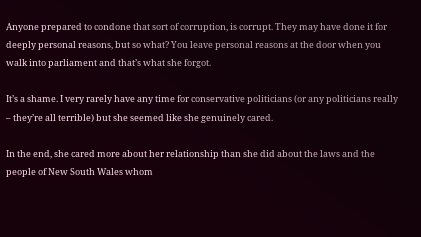Anyone prepared to condone that sort of corruption, is corrupt. They may have done it for deeply personal reasons, but so what? You leave personal reasons at the door when you walk into parliament and that’s what she forgot.

It’s a shame. I very rarely have any time for conservative politicians (or any politicians really – they’re all terrible) but she seemed like she genuinely cared.

In the end, she cared more about her relationship than she did about the laws and the people of New South Wales whom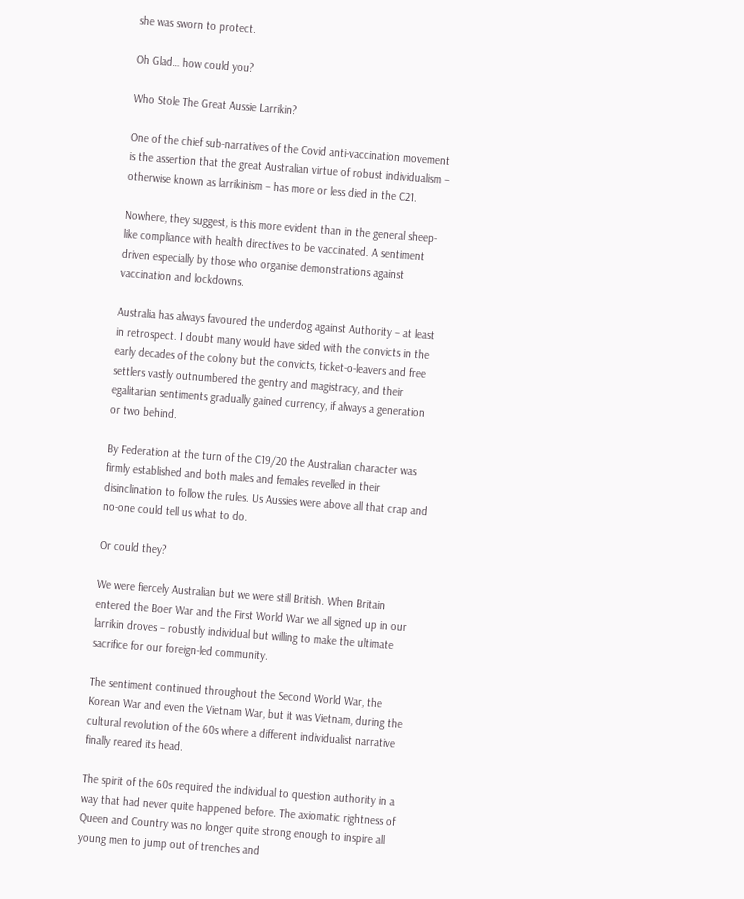she was sworn to protect.

Oh Glad… how could you?

Who Stole The Great Aussie Larrikin?

One of the chief sub-narratives of the Covid anti-vaccination movement is the assertion that the great Australian virtue of robust individualism – otherwise known as larrikinism – has more or less died in the C21.

Nowhere, they suggest, is this more evident than in the general sheep-like compliance with health directives to be vaccinated. A sentiment driven especially by those who organise demonstrations against vaccination and lockdowns.

Australia has always favoured the underdog against Authority – at least in retrospect. I doubt many would have sided with the convicts in the early decades of the colony but the convicts, ticket-o-leavers and free settlers vastly outnumbered the gentry and magistracy, and their egalitarian sentiments gradually gained currency, if always a generation or two behind.

By Federation at the turn of the C19/20 the Australian character was firmly established and both males and females revelled in their disinclination to follow the rules. Us Aussies were above all that crap and no-one could tell us what to do.

Or could they?

We were fiercely Australian but we were still British. When Britain entered the Boer War and the First World War we all signed up in our larrikin droves – robustly individual but willing to make the ultimate sacrifice for our foreign-led community.

The sentiment continued throughout the Second World War, the Korean War and even the Vietnam War, but it was Vietnam, during the cultural revolution of the 60s where a different individualist narrative finally reared its head.

The spirit of the 60s required the individual to question authority in a way that had never quite happened before. The axiomatic rightness of Queen and Country was no longer quite strong enough to inspire all young men to jump out of trenches and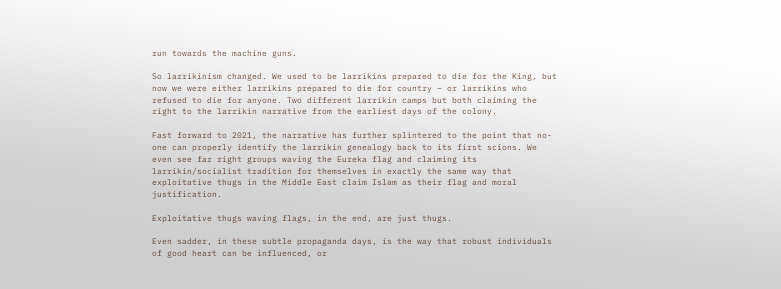run towards the machine guns.

So larrikinism changed. We used to be larrikins prepared to die for the King, but now we were either larrikins prepared to die for country – or larrikins who refused to die for anyone. Two different larrikin camps but both claiming the right to the larrikin narrative from the earliest days of the colony.

Fast forward to 2021, the narrative has further splintered to the point that no-one can properly identify the larrikin genealogy back to its first scions. We even see far right groups waving the Eureka flag and claiming its larrikin/socialist tradition for themselves in exactly the same way that exploitative thugs in the Middle East claim Islam as their flag and moral justification.

Exploitative thugs waving flags, in the end, are just thugs.

Even sadder, in these subtle propaganda days, is the way that robust individuals of good heart can be influenced, or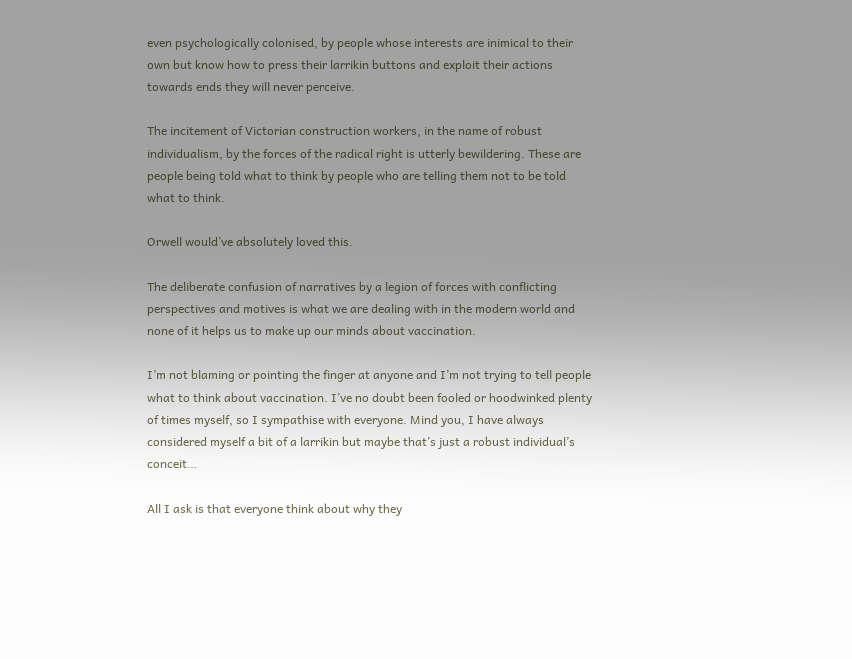even psychologically colonised, by people whose interests are inimical to their own but know how to press their larrikin buttons and exploit their actions towards ends they will never perceive.

The incitement of Victorian construction workers, in the name of robust individualism, by the forces of the radical right is utterly bewildering. These are people being told what to think by people who are telling them not to be told what to think.

Orwell would’ve absolutely loved this.

The deliberate confusion of narratives by a legion of forces with conflicting perspectives and motives is what we are dealing with in the modern world and none of it helps us to make up our minds about vaccination.

I’m not blaming or pointing the finger at anyone and I’m not trying to tell people what to think about vaccination. I’ve no doubt been fooled or hoodwinked plenty of times myself, so I sympathise with everyone. Mind you, I have always considered myself a bit of a larrikin but maybe that’s just a robust individual’s conceit…

All I ask is that everyone think about why they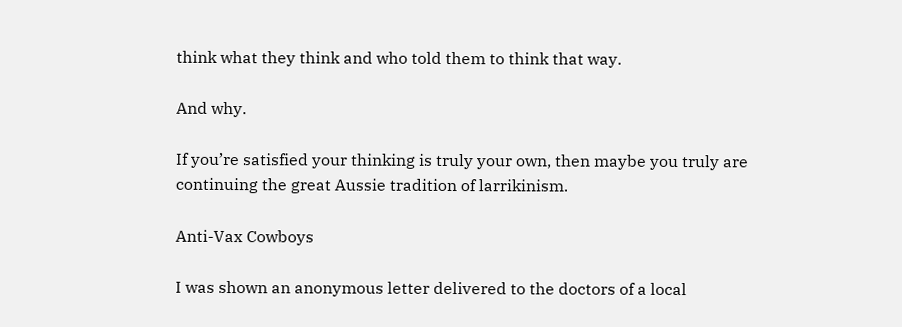think what they think and who told them to think that way.

And why.

If you’re satisfied your thinking is truly your own, then maybe you truly are continuing the great Aussie tradition of larrikinism.

Anti-Vax Cowboys

I was shown an anonymous letter delivered to the doctors of a local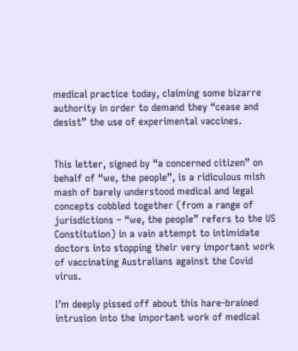medical practice today, claiming some bizarre authority in order to demand they “cease and desist” the use of experimental vaccines.


This letter, signed by “a concerned citizen” on behalf of “we, the people”, is a ridiculous mish mash of barely understood medical and legal concepts cobbled together (from a range of jurisdictions – “we, the people” refers to the US Constitution) in a vain attempt to intimidate doctors into stopping their very important work of vaccinating Australians against the Covid virus.

I’m deeply pissed off about this hare-brained intrusion into the important work of medical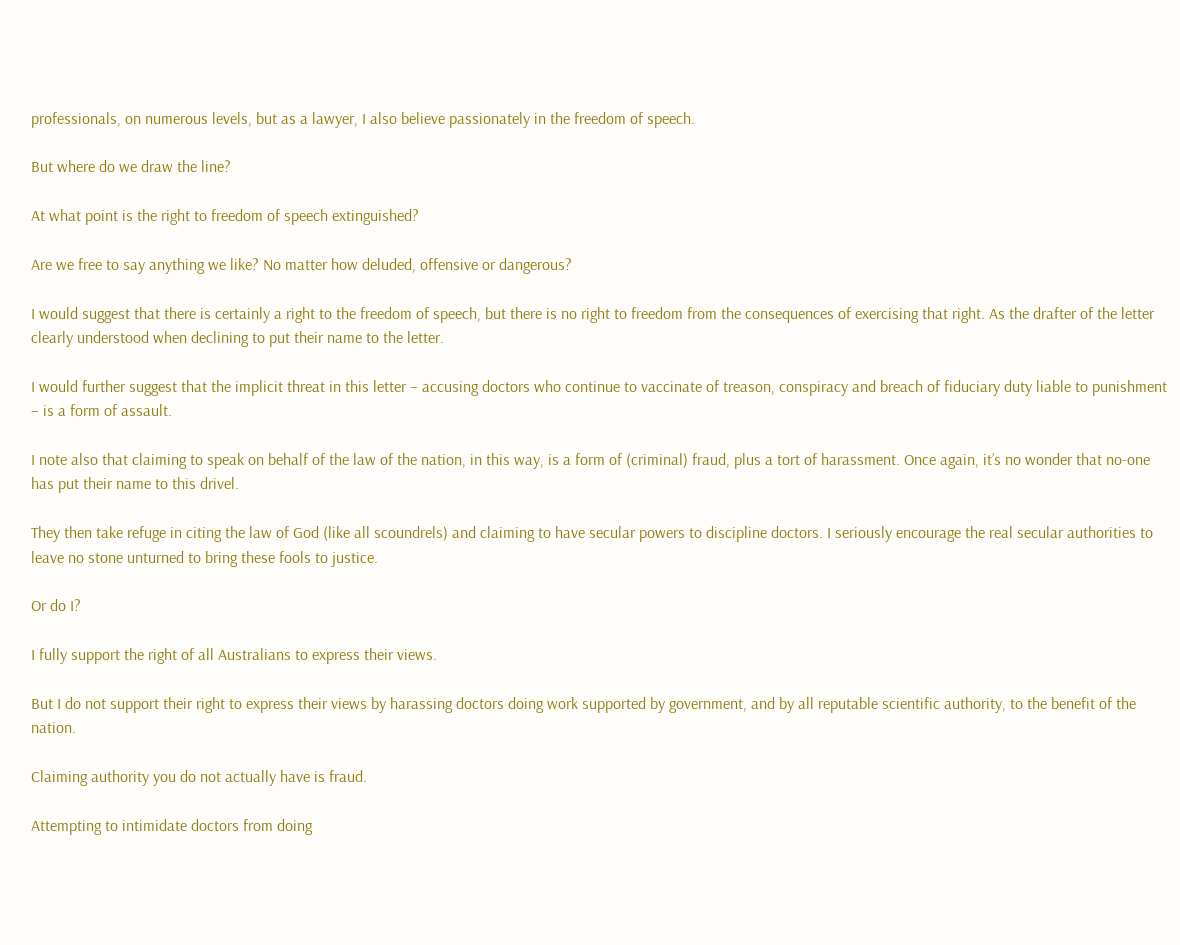professionals, on numerous levels, but as a lawyer, I also believe passionately in the freedom of speech.

But where do we draw the line?

At what point is the right to freedom of speech extinguished?

Are we free to say anything we like? No matter how deluded, offensive or dangerous?

I would suggest that there is certainly a right to the freedom of speech, but there is no right to freedom from the consequences of exercising that right. As the drafter of the letter clearly understood when declining to put their name to the letter.

I would further suggest that the implicit threat in this letter – accusing doctors who continue to vaccinate of treason, conspiracy and breach of fiduciary duty liable to punishment – is a form of assault.

I note also that claiming to speak on behalf of the law of the nation, in this way, is a form of (criminal) fraud, plus a tort of harassment. Once again, it’s no wonder that no-one has put their name to this drivel.

They then take refuge in citing the law of God (like all scoundrels) and claiming to have secular powers to discipline doctors. I seriously encourage the real secular authorities to leave no stone unturned to bring these fools to justice.

Or do I?

I fully support the right of all Australians to express their views.

But I do not support their right to express their views by harassing doctors doing work supported by government, and by all reputable scientific authority, to the benefit of the nation.

Claiming authority you do not actually have is fraud.

Attempting to intimidate doctors from doing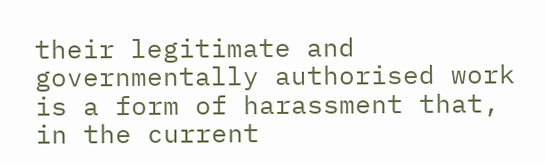their legitimate and governmentally authorised work is a form of harassment that, in the current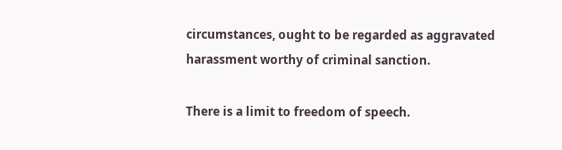circumstances, ought to be regarded as aggravated harassment worthy of criminal sanction.

There is a limit to freedom of speech.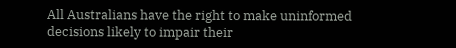All Australians have the right to make uninformed decisions likely to impair their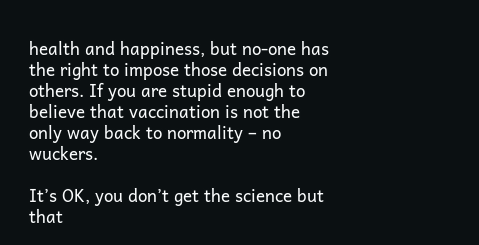health and happiness, but no-one has the right to impose those decisions on others. If you are stupid enough to believe that vaccination is not the only way back to normality – no wuckers.

It’s OK, you don’t get the science but that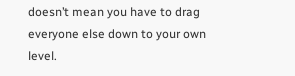doesn’t mean you have to drag everyone else down to your own level.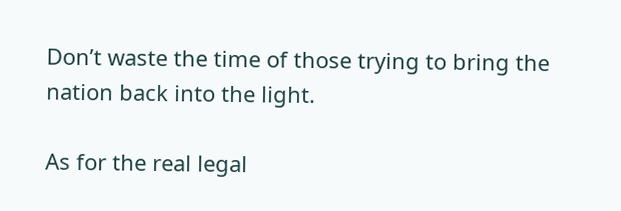Don’t waste the time of those trying to bring the nation back into the light.

As for the real legal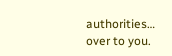authorities… over to you.